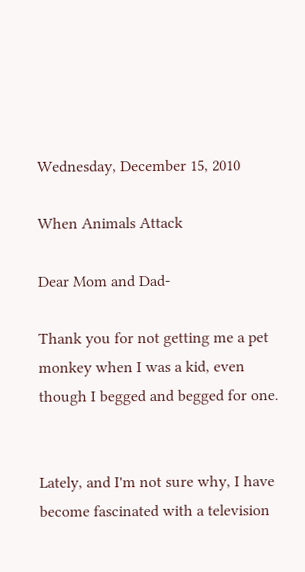Wednesday, December 15, 2010

When Animals Attack

Dear Mom and Dad-

Thank you for not getting me a pet monkey when I was a kid, even though I begged and begged for one.


Lately, and I'm not sure why, I have become fascinated with a television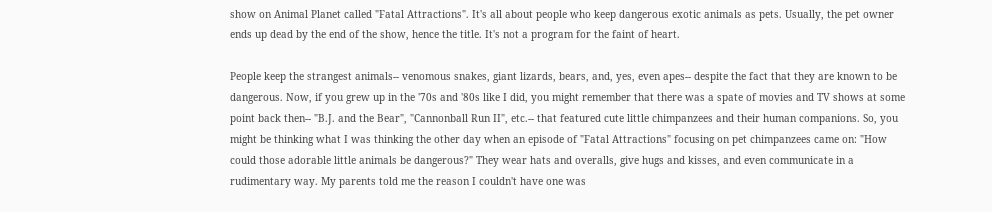show on Animal Planet called "Fatal Attractions". It's all about people who keep dangerous exotic animals as pets. Usually, the pet owner ends up dead by the end of the show, hence the title. It's not a program for the faint of heart.

People keep the strangest animals-- venomous snakes, giant lizards, bears, and, yes, even apes-- despite the fact that they are known to be dangerous. Now, if you grew up in the '70s and '80s like I did, you might remember that there was a spate of movies and TV shows at some point back then-- "B.J. and the Bear", "Cannonball Run II", etc.-- that featured cute little chimpanzees and their human companions. So, you might be thinking what I was thinking the other day when an episode of "Fatal Attractions" focusing on pet chimpanzees came on: "How could those adorable little animals be dangerous?" They wear hats and overalls, give hugs and kisses, and even communicate in a rudimentary way. My parents told me the reason I couldn't have one was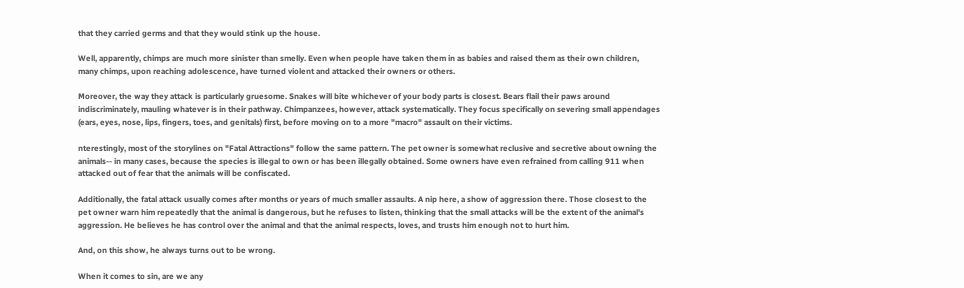that they carried germs and that they would stink up the house.

Well, apparently, chimps are much more sinister than smelly. Even when people have taken them in as babies and raised them as their own children, many chimps, upon reaching adolescence, have turned violent and attacked their owners or others.

Moreover, the way they attack is particularly gruesome. Snakes will bite whichever of your body parts is closest. Bears flail their paws around indiscriminately, mauling whatever is in their pathway. Chimpanzees, however, attack systematically. They focus specifically on severing small appendages (ears, eyes, nose, lips, fingers, toes, and genitals) first, before moving on to a more "macro" assault on their victims.

nterestingly, most of the storylines on "Fatal Attractions" follow the same pattern. The pet owner is somewhat reclusive and secretive about owning the animals-- in many cases, because the species is illegal to own or has been illegally obtained. Some owners have even refrained from calling 911 when attacked out of fear that the animals will be confiscated.

Additionally, the fatal attack usually comes after months or years of much smaller assaults. A nip here, a show of aggression there. Those closest to the pet owner warn him repeatedly that the animal is dangerous, but he refuses to listen, thinking that the small attacks will be the extent of the animal's aggression. He believes he has control over the animal and that the animal respects, loves, and trusts him enough not to hurt him.

And, on this show, he always turns out to be wrong.

When it comes to sin, are we any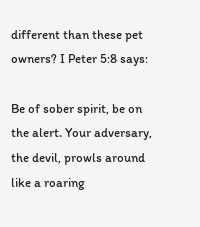different than these pet owners? I Peter 5:8 says:

Be of sober spirit, be on the alert. Your adversary, the devil, prowls around like a roaring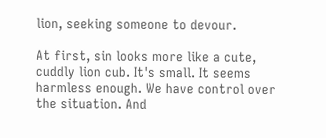lion, seeking someone to devour.

At first, sin looks more like a cute, cuddly lion cub. It's small. It seems harmless enough. We have control over the situation. And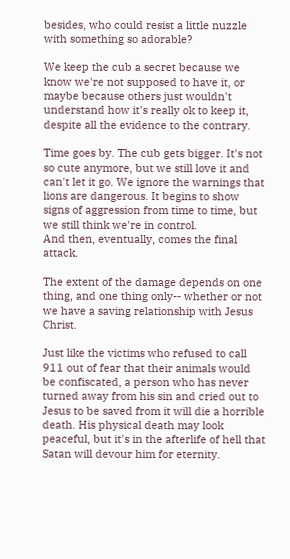besides, who could resist a little nuzzle with something so adorable?

We keep the cub a secret because we know we're not supposed to have it, or maybe because others just wouldn't understand how it's really ok to keep it, despite all the evidence to the contrary.

Time goes by. The cub gets bigger. It's not so cute anymore, but we still love it and can't let it go. We ignore the warnings that lions are dangerous. It begins to show signs of aggression from time to time, but we still think we're in control.
And then, eventually, comes the final attack.

The extent of the damage depends on one thing, and one thing only-- whether or not we have a saving relationship with Jesus Christ.

Just like the victims who refused to call 911 out of fear that their animals would be confiscated, a person who has never turned away from his sin and cried out to Jesus to be saved from it will die a horrible death. His physical death may look peaceful, but it's in the afterlife of hell that Satan will devour him for eternity.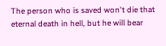The person who is saved won't die that eternal death in hell, but he will bear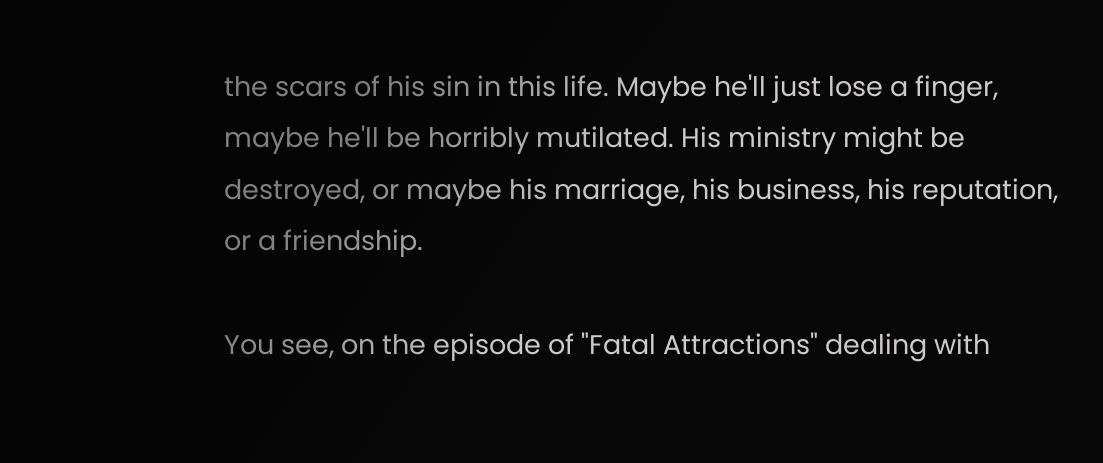the scars of his sin in this life. Maybe he'll just lose a finger, maybe he'll be horribly mutilated. His ministry might be destroyed, or maybe his marriage, his business, his reputation, or a friendship.

You see, on the episode of "Fatal Attractions" dealing with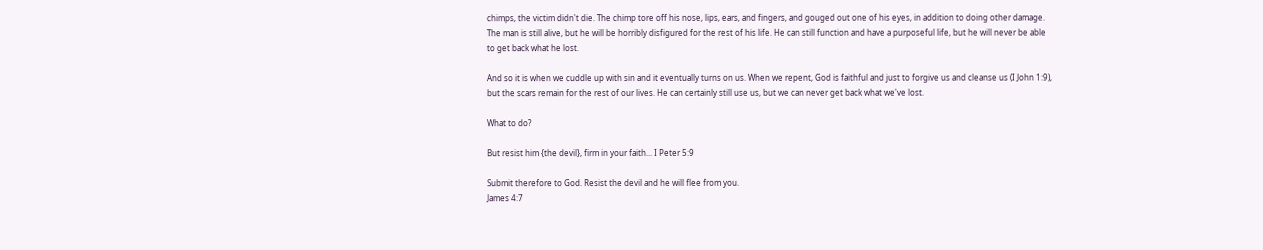chimps, the victim didn't die. The chimp tore off his nose, lips, ears, and fingers, and gouged out one of his eyes, in addition to doing other damage. The man is still alive, but he will be horribly disfigured for the rest of his life. He can still function and have a purposeful life, but he will never be able to get back what he lost.

And so it is when we cuddle up with sin and it eventually turns on us. When we repent, God is faithful and just to forgive us and cleanse us (I John 1:9), but the scars remain for the rest of our lives. He can certainly still use us, but we can never get back what we've lost.

What to do?

But resist him {the devil}, firm in your faith... I Peter 5:9

Submit therefore to God. Resist the devil and he will flee from you.
James 4:7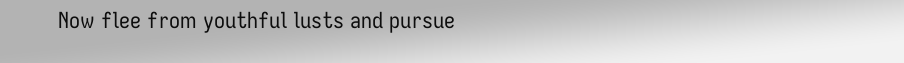Now flee from youthful lusts and pursue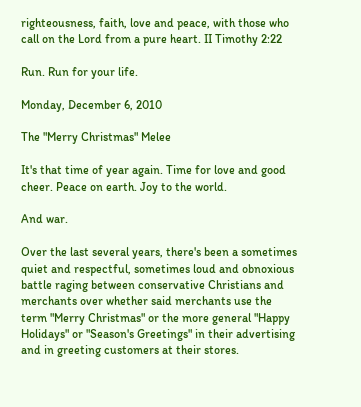righteousness, faith, love and peace, with those who call on the Lord from a pure heart. II Timothy 2:22

Run. Run for your life.

Monday, December 6, 2010

The "Merry Christmas" Melee

It's that time of year again. Time for love and good cheer. Peace on earth. Joy to the world.

And war.

Over the last several years, there's been a sometimes quiet and respectful, sometimes loud and obnoxious battle raging between conservative Christians and merchants over whether said merchants use the term "Merry Christmas" or the more general "Happy Holidays" or "Season's Greetings" in their advertising and in greeting customers at their stores.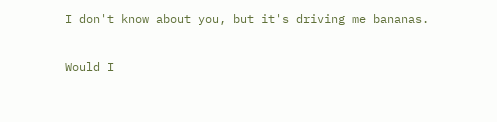I don't know about you, but it's driving me bananas.

Would I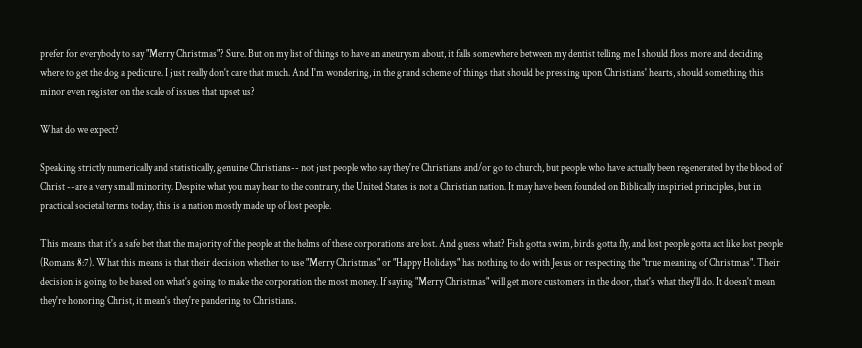prefer for everybody to say "Merry Christmas"? Sure. But on my list of things to have an aneurysm about, it falls somewhere between my dentist telling me I should floss more and deciding where to get the dog a pedicure. I just really don't care that much. And I'm wondering, in the grand scheme of things that should be pressing upon Christians' hearts, should something this minor even register on the scale of issues that upset us?

What do we expect?

Speaking strictly numerically and statistically, genuine Christians-- not just people who say they're Christians and/or go to church, but people who have actually been regenerated by the blood of Christ --are a very small minority. Despite what you may hear to the contrary, the United States is not a Christian nation. It may have been founded on Biblically inspiried principles, but in practical societal terms today, this is a nation mostly made up of lost people.

This means that it's a safe bet that the majority of the people at the helms of these corporations are lost. And guess what? Fish gotta swim, birds gotta fly, and lost people gotta act like lost people (Romans 8:7). What this means is that their decision whether to use "Merry Christmas" or "Happy Holidays" has nothing to do with Jesus or respecting the "true meaning of Christmas". Their decision is going to be based on what's going to make the corporation the most money. If saying "Merry Christmas" will get more customers in the door, that's what they'll do. It doesn't mean they're honoring Christ, it mean's they're pandering to Christians.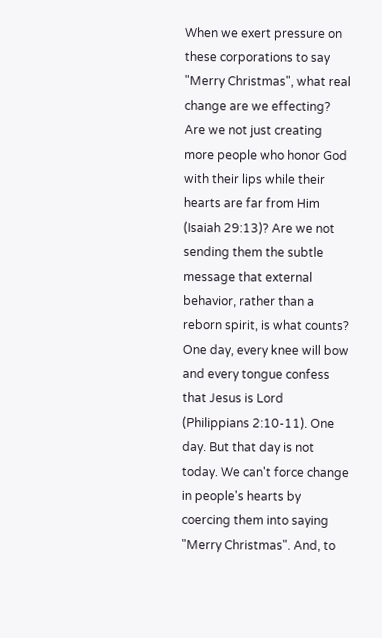When we exert pressure on these corporations to say "Merry Christmas", what real change are we effecting? Are we not just creating more people who honor God with their lips while their hearts are far from Him (Isaiah 29:13)? Are we not sending them the subtle message that external behavior, rather than a reborn spirit, is what counts? One day, every knee will bow and every tongue confess that Jesus is Lord (Philippians 2:10-11). One day. But that day is not today. We can't force change in people's hearts by coercing them into saying "Merry Christmas". And, to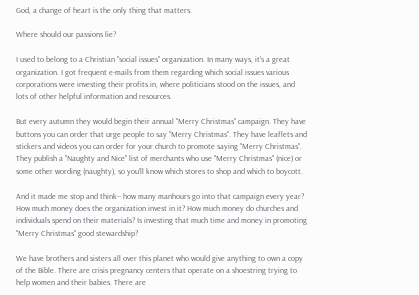God, a change of heart is the only thing that matters.

Where should our passions lie?

I used to belong to a Christian "social issues" organization. In many ways, it's a great organization. I got frequent e-mails from them regarding which social issues various corporations were investing their profits in, where politicians stood on the issues, and lots of other helpful information and resources.

But every autumn they would begin their annual "Merry Christmas" campaign. They have buttons you can order that urge people to say "Merry Christmas". They have leaflets and stickers and videos you can order for your church to promote saying "Merry Christmas". They publish a "Naughty and Nice" list of merchants who use "Merry Christmas" (nice) or some other wording (naughty), so you'll know which stores to shop and which to boycott.

And it made me stop and think-- how many manhours go into that campaign every year? How much money does the organization invest in it? How much money do churches and individuals spend on their materials? Is investing that much time and money in promoting "Merry Christmas" good stewardship?

We have brothers and sisters all over this planet who would give anything to own a copy of the Bible. There are crisis pregnancy centers that operate on a shoestring trying to help women and their babies. There are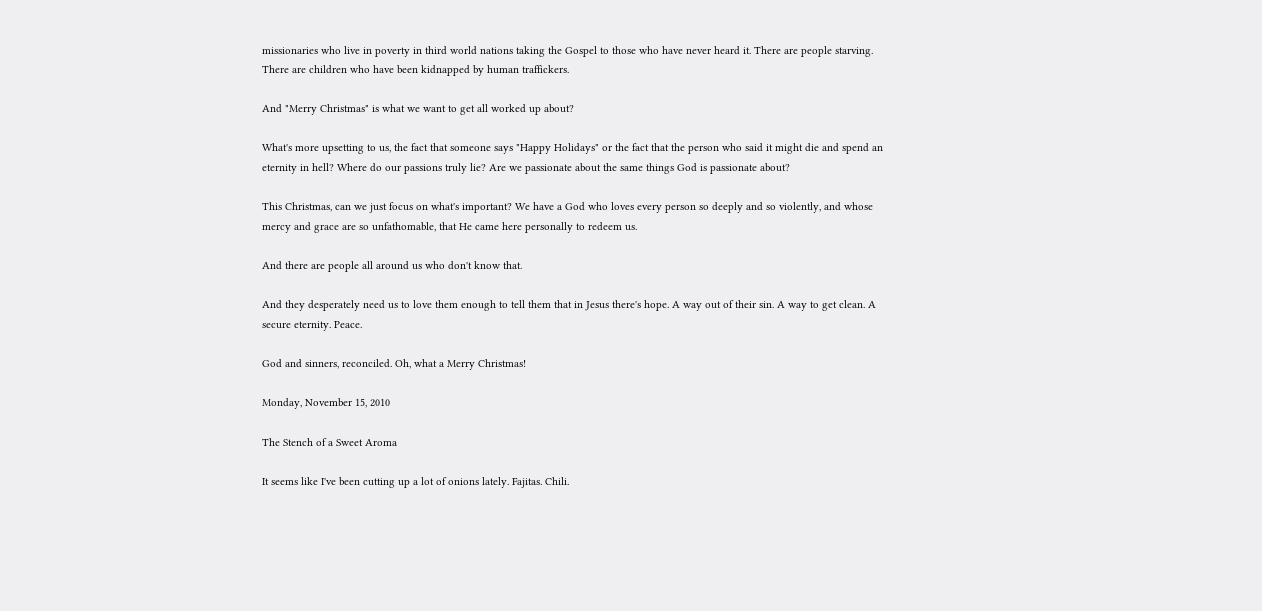missionaries who live in poverty in third world nations taking the Gospel to those who have never heard it. There are people starving. There are children who have been kidnapped by human traffickers.

And "Merry Christmas" is what we want to get all worked up about?

What's more upsetting to us, the fact that someone says "Happy Holidays" or the fact that the person who said it might die and spend an eternity in hell? Where do our passions truly lie? Are we passionate about the same things God is passionate about?

This Christmas, can we just focus on what's important? We have a God who loves every person so deeply and so violently, and whose mercy and grace are so unfathomable, that He came here personally to redeem us.

And there are people all around us who don't know that.

And they desperately need us to love them enough to tell them that in Jesus there's hope. A way out of their sin. A way to get clean. A secure eternity. Peace.

God and sinners, reconciled. Oh, what a Merry Christmas!

Monday, November 15, 2010

The Stench of a Sweet Aroma

It seems like I've been cutting up a lot of onions lately. Fajitas. Chili.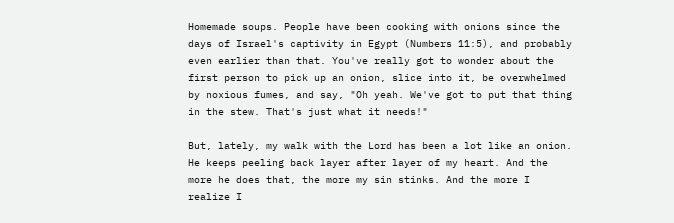Homemade soups. People have been cooking with onions since the days of Israel's captivity in Egypt (Numbers 11:5), and probably even earlier than that. You've really got to wonder about the first person to pick up an onion, slice into it, be overwhelmed by noxious fumes, and say, "Oh yeah. We've got to put that thing in the stew. That's just what it needs!"

But, lately, my walk with the Lord has been a lot like an onion. He keeps peeling back layer after layer of my heart. And the more he does that, the more my sin stinks. And the more I realize I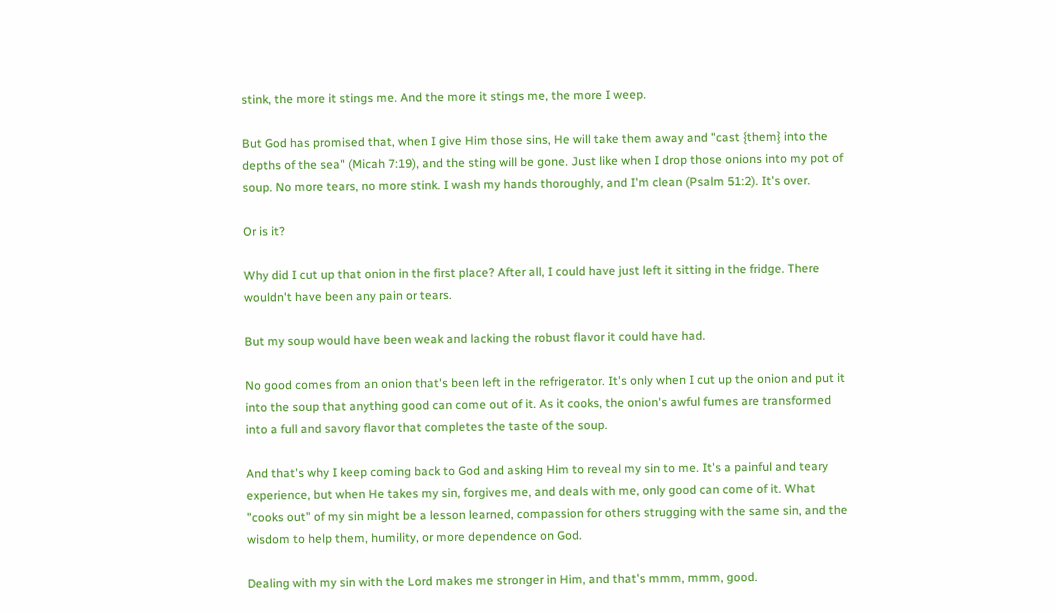stink, the more it stings me. And the more it stings me, the more I weep.

But God has promised that, when I give Him those sins, He will take them away and "cast {them} into the depths of the sea" (Micah 7:19), and the sting will be gone. Just like when I drop those onions into my pot of soup. No more tears, no more stink. I wash my hands thoroughly, and I'm clean (Psalm 51:2). It's over.

Or is it?

Why did I cut up that onion in the first place? After all, I could have just left it sitting in the fridge. There wouldn't have been any pain or tears.

But my soup would have been weak and lacking the robust flavor it could have had.

No good comes from an onion that's been left in the refrigerator. It's only when I cut up the onion and put it into the soup that anything good can come out of it. As it cooks, the onion's awful fumes are transformed into a full and savory flavor that completes the taste of the soup.

And that's why I keep coming back to God and asking Him to reveal my sin to me. It's a painful and teary experience, but when He takes my sin, forgives me, and deals with me, only good can come of it. What "cooks out" of my sin might be a lesson learned, compassion for others strugging with the same sin, and the wisdom to help them, humility, or more dependence on God.

Dealing with my sin with the Lord makes me stronger in Him, and that's mmm, mmm, good.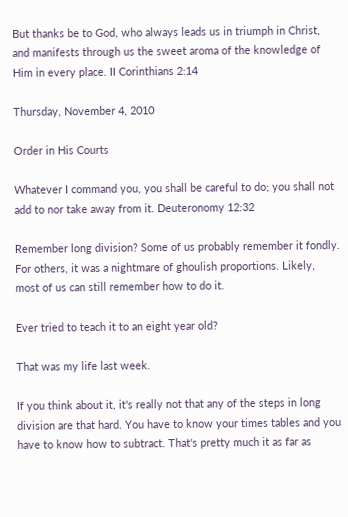But thanks be to God, who always leads us in triumph in Christ, and manifests through us the sweet aroma of the knowledge of Him in every place. II Corinthians 2:14

Thursday, November 4, 2010

Order in His Courts

Whatever I command you, you shall be careful to do; you shall not add to nor take away from it. Deuteronomy 12:32

Remember long division? Some of us probably remember it fondly. For others, it was a nightmare of ghoulish proportions. Likely, most of us can still remember how to do it.

Ever tried to teach it to an eight year old?

That was my life last week.

If you think about it, it's really not that any of the steps in long division are that hard. You have to know your times tables and you have to know how to subtract. That's pretty much it as far as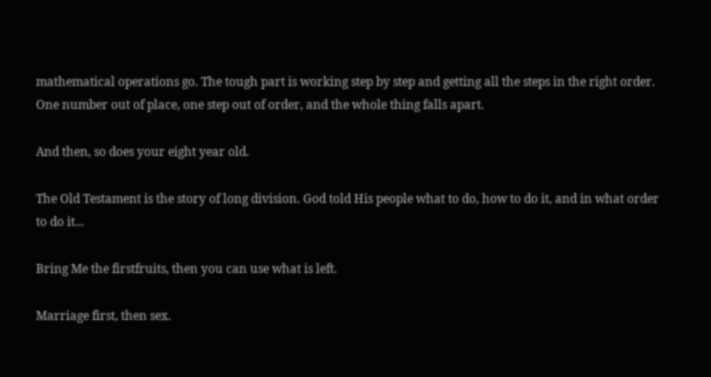mathematical operations go. The tough part is working step by step and getting all the steps in the right order. One number out of place, one step out of order, and the whole thing falls apart.

And then, so does your eight year old.

The Old Testament is the story of long division. God told His people what to do, how to do it, and in what order to do it...

Bring Me the firstfruits, then you can use what is left.

Marriage first, then sex.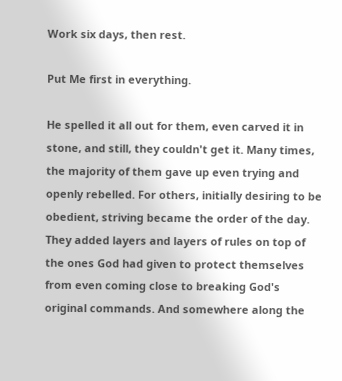Work six days, then rest.

Put Me first in everything.

He spelled it all out for them, even carved it in stone, and still, they couldn't get it. Many times, the majority of them gave up even trying and openly rebelled. For others, initially desiring to be obedient, striving became the order of the day. They added layers and layers of rules on top of the ones God had given to protect themselves from even coming close to breaking God's original commands. And somewhere along the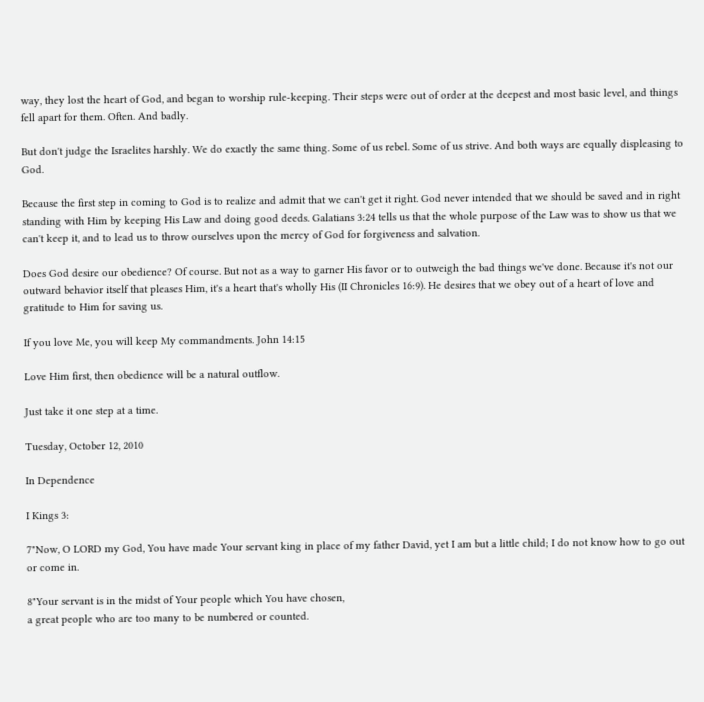way, they lost the heart of God, and began to worship rule-keeping. Their steps were out of order at the deepest and most basic level, and things fell apart for them. Often. And badly.

But don't judge the Israelites harshly. We do exactly the same thing. Some of us rebel. Some of us strive. And both ways are equally displeasing to God.

Because the first step in coming to God is to realize and admit that we can't get it right. God never intended that we should be saved and in right standing with Him by keeping His Law and doing good deeds. Galatians 3:24 tells us that the whole purpose of the Law was to show us that we can't keep it, and to lead us to throw ourselves upon the mercy of God for forgiveness and salvation.

Does God desire our obedience? Of course. But not as a way to garner His favor or to outweigh the bad things we've done. Because it's not our outward behavior itself that pleases Him, it's a heart that's wholly His (II Chronicles 16:9). He desires that we obey out of a heart of love and gratitude to Him for saving us.

If you love Me, you will keep My commandments. John 14:15

Love Him first, then obedience will be a natural outflow.

Just take it one step at a time.

Tuesday, October 12, 2010

In Dependence

I Kings 3:

7"Now, O LORD my God, You have made Your servant king in place of my father David, yet I am but a little child; I do not know how to go out or come in.

8"Your servant is in the midst of Your people which You have chosen,
a great people who are too many to be numbered or counted.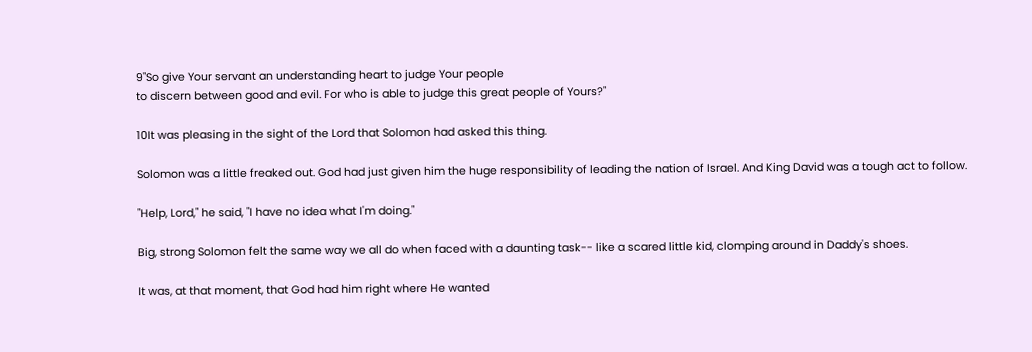9"So give Your servant an understanding heart to judge Your people
to discern between good and evil. For who is able to judge this great people of Yours?"

10It was pleasing in the sight of the Lord that Solomon had asked this thing.

Solomon was a little freaked out. God had just given him the huge responsibility of leading the nation of Israel. And King David was a tough act to follow.

"Help, Lord," he said, "I have no idea what I'm doing."

Big, strong Solomon felt the same way we all do when faced with a daunting task-- like a scared little kid, clomping around in Daddy's shoes.

It was, at that moment, that God had him right where He wanted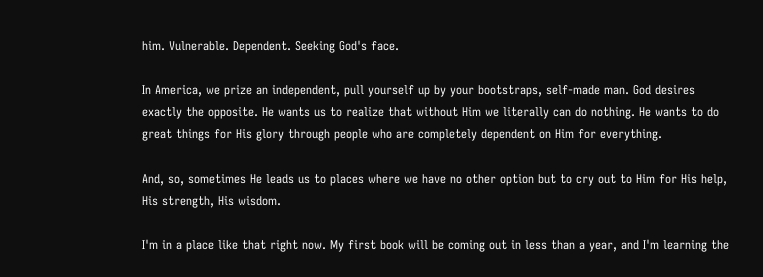him. Vulnerable. Dependent. Seeking God's face.

In America, we prize an independent, pull yourself up by your bootstraps, self-made man. God desires exactly the opposite. He wants us to realize that without Him we literally can do nothing. He wants to do great things for His glory through people who are completely dependent on Him for everything.

And, so, sometimes He leads us to places where we have no other option but to cry out to Him for His help, His strength, His wisdom.

I'm in a place like that right now. My first book will be coming out in less than a year, and I'm learning the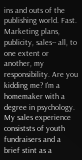ins and outs of the publishing world. Fast. Marketing plans, publicity, sales-- all, to one extent or another, my responsibility. Are you kidding me? I'm a homemaker with a degree in psychology. My sales experience consiststs of youth fundraisers and a brief stint as a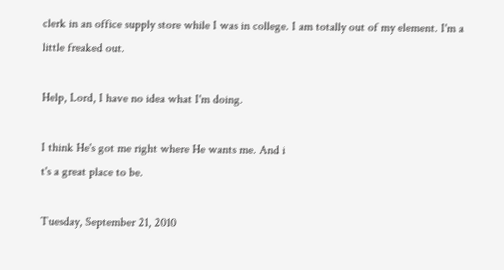clerk in an office supply store while I was in college. I am totally out of my element. I'm a little freaked out.

Help, Lord, I have no idea what I'm doing.

I think He's got me right where He wants me. And i
t's a great place to be.

Tuesday, September 21, 2010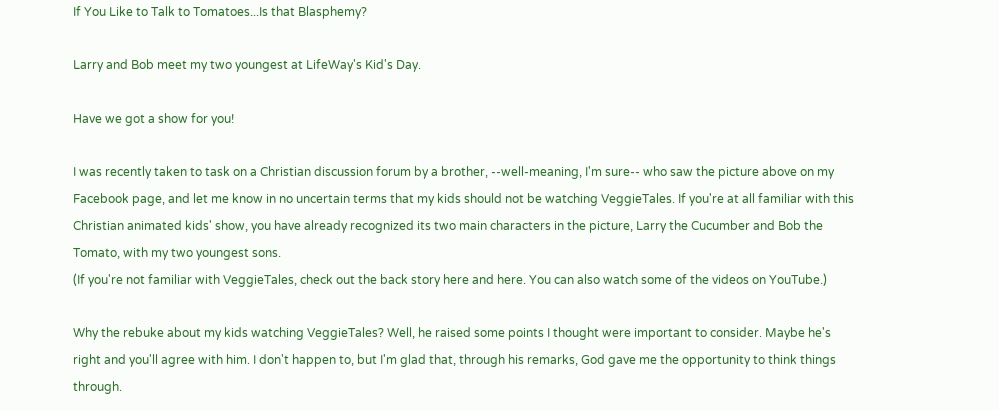If You Like to Talk to Tomatoes...Is that Blasphemy?

Larry and Bob meet my two youngest at LifeWay's Kid's Day.

Have we got a show for you!

I was recently taken to task on a Christian discussion forum by a brother, --well-meaning, I'm sure-- who saw the picture above on my Facebook page, and let me know in no uncertain terms that my kids should not be watching VeggieTales. If you're at all familiar with this Christian animated kids' show, you have already recognized its two main characters in the picture, Larry the Cucumber and Bob the Tomato, with my two youngest sons.
(If you're not familiar with VeggieTales, check out the back story here and here. You can also watch some of the videos on YouTube.)

Why the rebuke about my kids watching VeggieTales? Well, he raised some points I thought were important to consider. Maybe he's right and you'll agree with him. I don't happen to, but I'm glad that, through his remarks, God gave me the opportunity to think things through.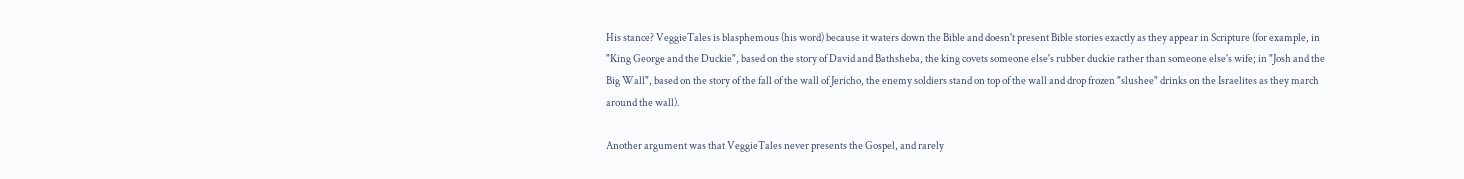His stance? VeggieTales is blasphemous (his word) because it waters down the Bible and doesn't present Bible stories exactly as they appear in Scripture (for example, in "King George and the Duckie", based on the story of David and Bathsheba, the king covets someone else's rubber duckie rather than someone else's wife; in "Josh and the Big Wall", based on the story of the fall of the wall of Jericho, the enemy soldiers stand on top of the wall and drop frozen "slushee" drinks on the Israelites as they march around the wall).

Another argument was that VeggieTales never presents the Gospel, and rarely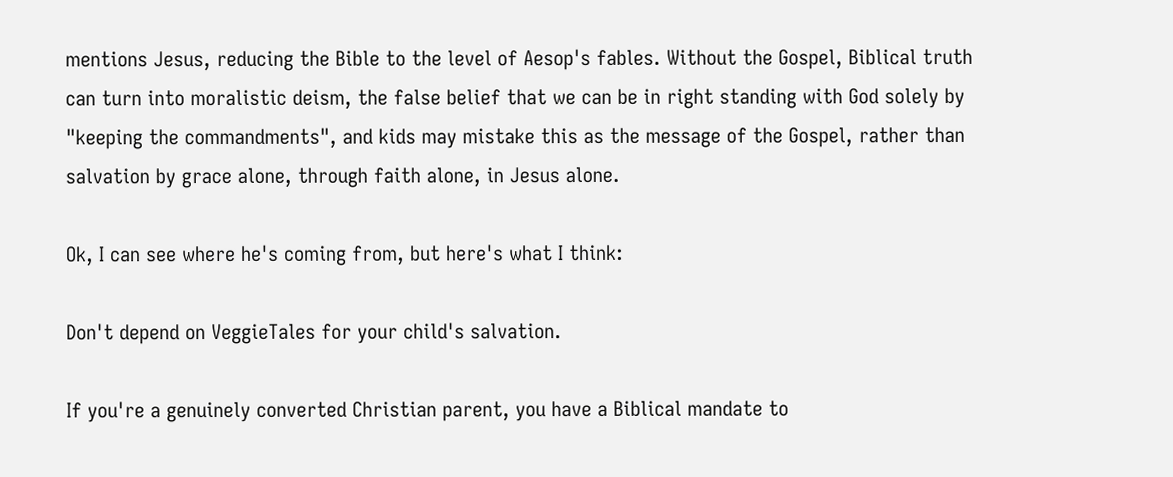mentions Jesus, reducing the Bible to the level of Aesop's fables. Without the Gospel, Biblical truth can turn into moralistic deism, the false belief that we can be in right standing with God solely by "keeping the commandments", and kids may mistake this as the message of the Gospel, rather than salvation by grace alone, through faith alone, in Jesus alone.

Ok, I can see where he's coming from, but here's what I think:

Don't depend on VeggieTales for your child's salvation.

If you're a genuinely converted Christian parent, you have a Biblical mandate to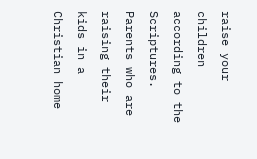raise your children according to the Scriptures. Parents who are raising their kids in a Christian home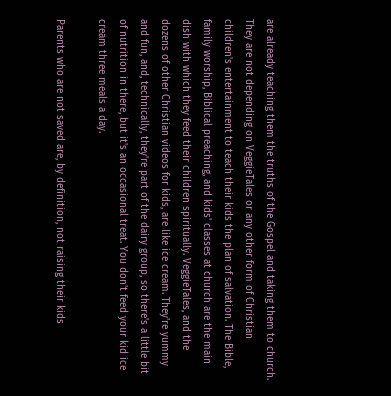are already teaching them the truths of the Gospel and taking them to church. They are not depending on VeggieTales or any other form of Christian children's entertainment to teach their kids the plan of salvation. The Bible, family worship, Biblical preaching, and kids' classes at church are the main dish with which they feed their children spiritually. VeggieTales, and the dozens of other Christian videos for kids, are like ice cream. They're yummy and fun, and, technically, they're part of the dairy group, so there's a little bit of nutrition in there, but it's an occasional treat. You don't feed your kid ice cream three meals a day.

Parents who are not saved are, by definition, not raising their kids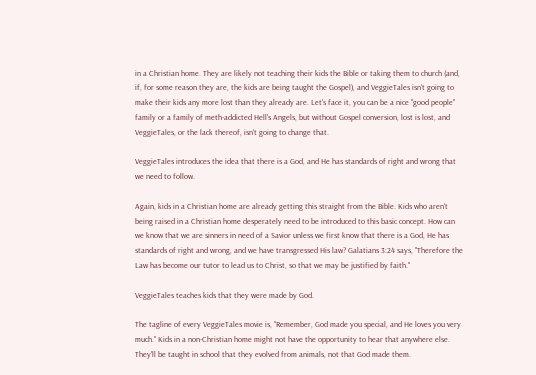in a Christian home. They are likely not teaching their kids the Bible or taking them to church (and, if, for some reason they are, the kids are being taught the Gospel), and VeggieTales isn't going to make their kids any more lost than they already are. Let's face it, you can be a nice "good people" family or a family of meth-addicted Hell's Angels, but without Gospel conversion, lost is lost, and VeggieTales, or the lack thereof, isn't going to change that.

VeggieTales introduces the idea that there is a God, and He has standards of right and wrong that we need to follow.

Again, kids in a Christian home are already getting this straight from the Bible. Kids who aren't being raised in a Christian home desperately need to be introduced to this basic concept. How can we know that we are sinners in need of a Savior unless we first know that there is a God, He has standards of right and wrong, and we have transgressed His law? Galatians 3:24 says, "Therefore the Law has become our tutor to lead us to Christ, so that we may be justified by faith."

VeggieTales teaches kids that they were made by God.

The tagline of every VeggieTales movie is, "Remember, God made you special, and He loves you very much." Kids in a non-Christian home might not have the opportunity to hear that anywhere else. They'll be taught in school that they evolved from animals, not that God made them.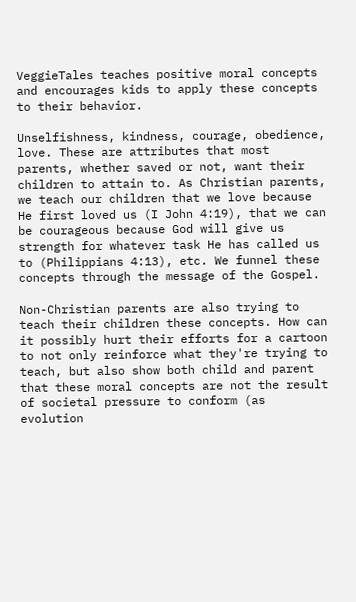VeggieTales teaches positive moral concepts and encourages kids to apply these concepts to their behavior.

Unselfishness, kindness, courage, obedience, love. These are attributes that most parents, whether saved or not, want their children to attain to. As Christian parents, we teach our children that we love because He first loved us (I John 4:19), that we can be courageous because God will give us strength for whatever task He has called us to (Philippians 4:13), etc. We funnel these concepts through the message of the Gospel.

Non-Christian parents are also trying to teach their children these concepts. How can it possibly hurt their efforts for a cartoon to not only reinforce what they're trying to teach, but also show both child and parent that these moral concepts are not the result of societal pressure to conform (as evolution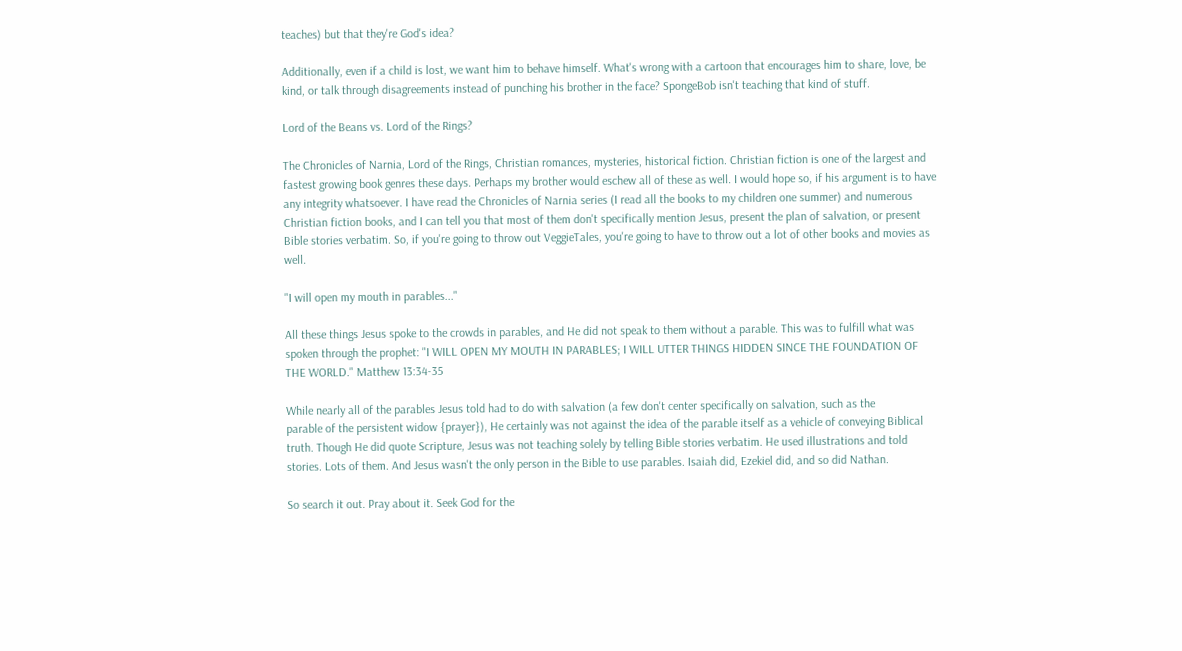teaches) but that they're God's idea?

Additionally, even if a child is lost, we want him to behave himself. What's wrong with a cartoon that encourages him to share, love, be kind, or talk through disagreements instead of punching his brother in the face? SpongeBob isn't teaching that kind of stuff.

Lord of the Beans vs. Lord of the Rings?

The Chronicles of Narnia, Lord of the Rings, Christian romances, mysteries, historical fiction. Christian fiction is one of the largest and fastest growing book genres these days. Perhaps my brother would eschew all of these as well. I would hope so, if his argument is to have any integrity whatsoever. I have read the Chronicles of Narnia series (I read all the books to my children one summer) and numerous Christian fiction books, and I can tell you that most of them don't specifically mention Jesus, present the plan of salvation, or present Bible stories verbatim. So, if you're going to throw out VeggieTales, you're going to have to throw out a lot of other books and movies as well.

"I will open my mouth in parables..."

All these things Jesus spoke to the crowds in parables, and He did not speak to them without a parable. This was to fulfill what was spoken through the prophet: "I WILL OPEN MY MOUTH IN PARABLES; I WILL UTTER THINGS HIDDEN SINCE THE FOUNDATION OF THE WORLD." Matthew 13:34-35

While nearly all of the parables Jesus told had to do with salvation (a few don't center specifically on salvation, such as the
parable of the persistent widow {prayer}), He certainly was not against the idea of the parable itself as a vehicle of conveying Biblical truth. Though He did quote Scripture, Jesus was not teaching solely by telling Bible stories verbatim. He used illustrations and told stories. Lots of them. And Jesus wasn't the only person in the Bible to use parables. Isaiah did, Ezekiel did, and so did Nathan.

So search it out. Pray about it. Seek God for the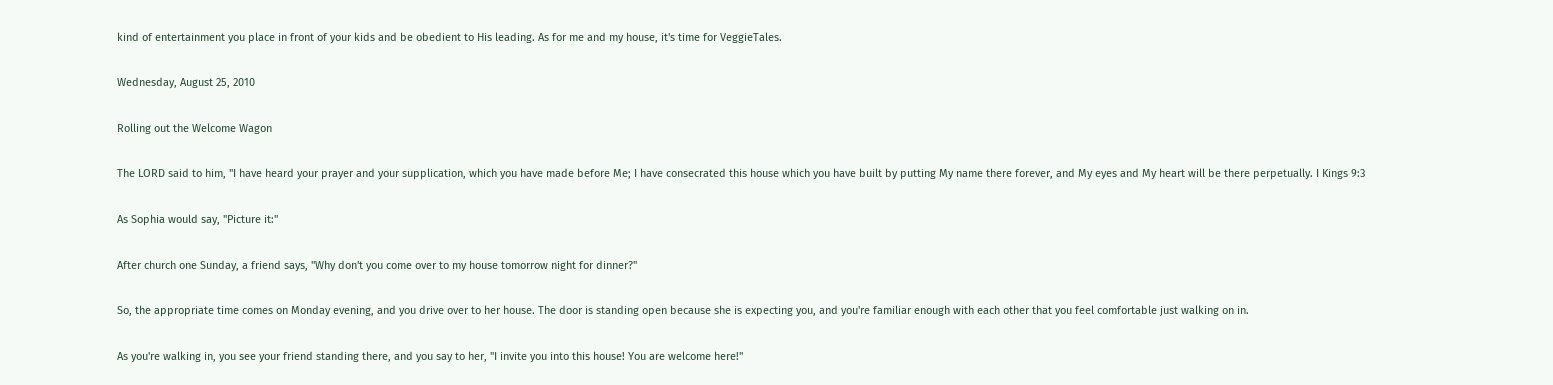kind of entertainment you place in front of your kids and be obedient to His leading. As for me and my house, it's time for VeggieTales.

Wednesday, August 25, 2010

Rolling out the Welcome Wagon

The LORD said to him, "I have heard your prayer and your supplication, which you have made before Me; I have consecrated this house which you have built by putting My name there forever, and My eyes and My heart will be there perpetually. I Kings 9:3

As Sophia would say, "Picture it:"

After church one Sunday, a friend says, "Why don't you come over to my house tomorrow night for dinner?"

So, the appropriate time comes on Monday evening, and you drive over to her house. The door is standing open because she is expecting you, and you're familiar enough with each other that you feel comfortable just walking on in.

As you're walking in, you see your friend standing there, and you say to her, "I invite you into this house! You are welcome here!"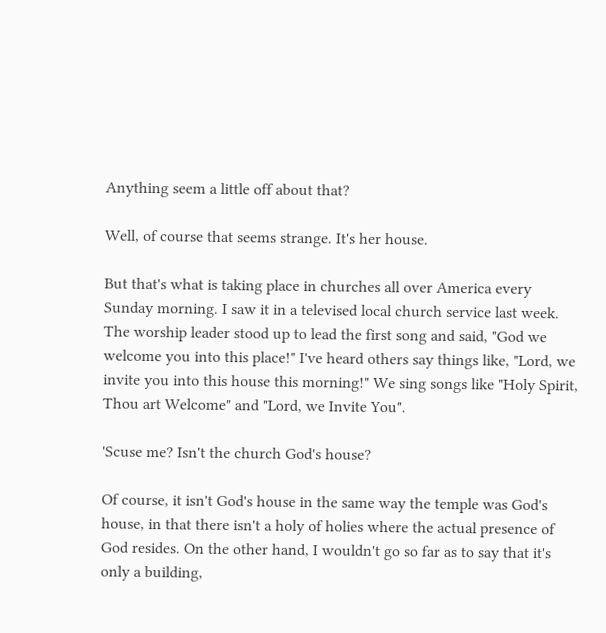Anything seem a little off about that?

Well, of course that seems strange. It's her house.

But that's what is taking place in churches all over America every Sunday morning. I saw it in a televised local church service last week. The worship leader stood up to lead the first song and said, "God we welcome you into this place!" I've heard others say things like, "Lord, we invite you into this house this morning!" We sing songs like "Holy Spirit, Thou art Welcome" and "Lord, we Invite You".

'Scuse me? Isn't the church God's house?

Of course, it isn't God's house in the same way the temple was God's house, in that there isn't a holy of holies where the actual presence of God resides. On the other hand, I wouldn't go so far as to say that it's only a building,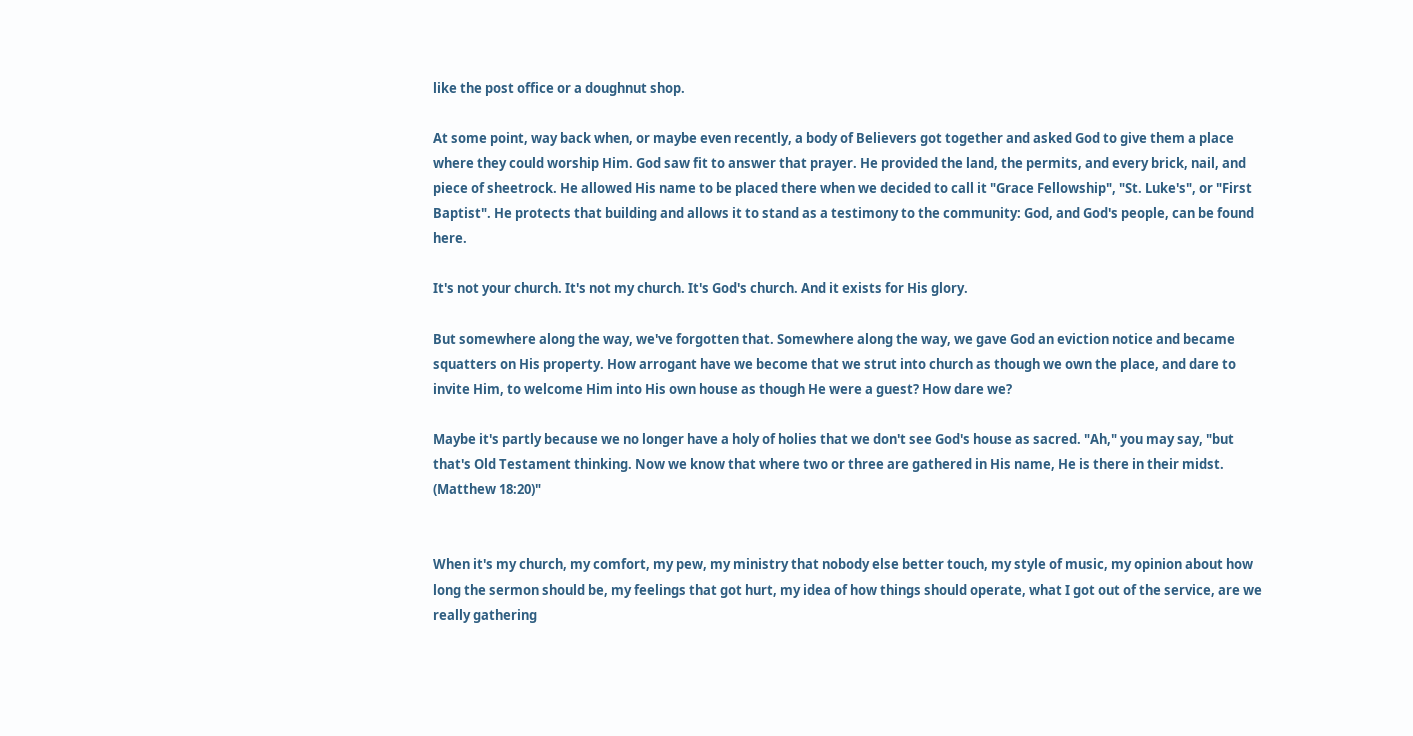like the post office or a doughnut shop.

At some point, way back when, or maybe even recently, a body of Believers got together and asked God to give them a place where they could worship Him. God saw fit to answer that prayer. He provided the land, the permits, and every brick, nail, and piece of sheetrock. He allowed His name to be placed there when we decided to call it "Grace Fellowship", "St. Luke's", or "First Baptist". He protects that building and allows it to stand as a testimony to the community: God, and God's people, can be found here.

It's not your church. It's not my church. It's God's church. And it exists for His glory.

But somewhere along the way, we've forgotten that. Somewhere along the way, we gave God an eviction notice and became squatters on His property. How arrogant have we become that we strut into church as though we own the place, and dare to invite Him, to welcome Him into His own house as though He were a guest? How dare we?

Maybe it's partly because we no longer have a holy of holies that we don't see God's house as sacred. "Ah," you may say, "but that's Old Testament thinking. Now we know that where two or three are gathered in His name, He is there in their midst. (Matthew 18:20)"


When it's my church, my comfort, my pew, my ministry that nobody else better touch, my style of music, my opinion about how long the sermon should be, my feelings that got hurt, my idea of how things should operate, what I got out of the service, are we really gathering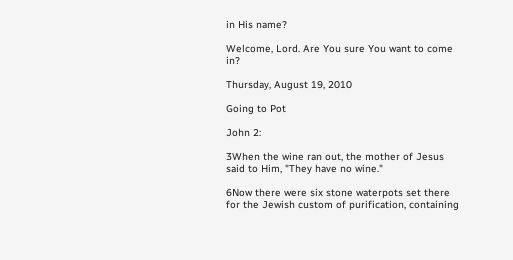in His name?

Welcome, Lord. Are You sure You want to come in?

Thursday, August 19, 2010

Going to Pot

John 2:

3When the wine ran out, the mother of Jesus said to Him, "They have no wine."

6Now there were six stone waterpots set there for the Jewish custom of purification, containing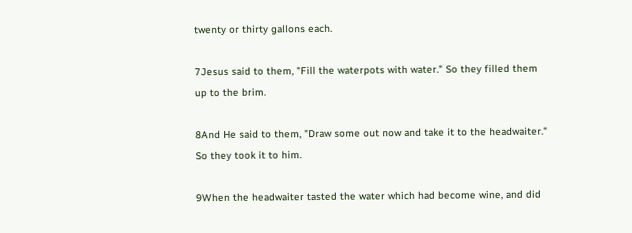twenty or thirty gallons each.

7Jesus said to them, "Fill the waterpots with water." So they filled them up to the brim.

8And He said to them, "Draw some out now and take it to the headwaiter." So they took it to him.

9When the headwaiter tasted the water which had become wine, and did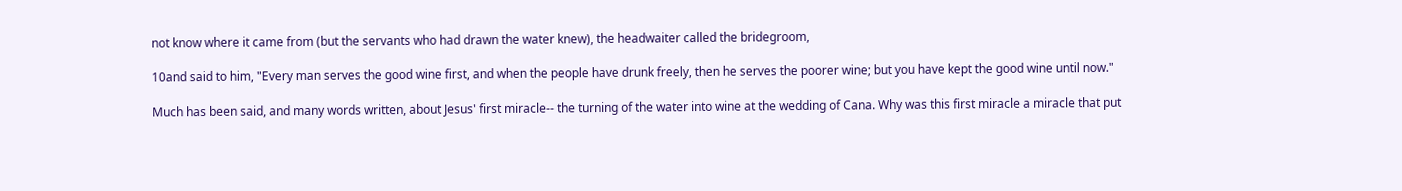not know where it came from (but the servants who had drawn the water knew), the headwaiter called the bridegroom,

10and said to him, "Every man serves the good wine first, and when the people have drunk freely, then he serves the poorer wine; but you have kept the good wine until now."

Much has been said, and many words written, about Jesus' first miracle-- the turning of the water into wine at the wedding of Cana. Why was this first miracle a miracle that put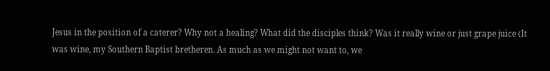Jesus in the position of a caterer? Why not a healing? What did the disciples think? Was it really wine or just grape juice (It was wine, my Southern Baptist bretheren. As much as we might not want to, we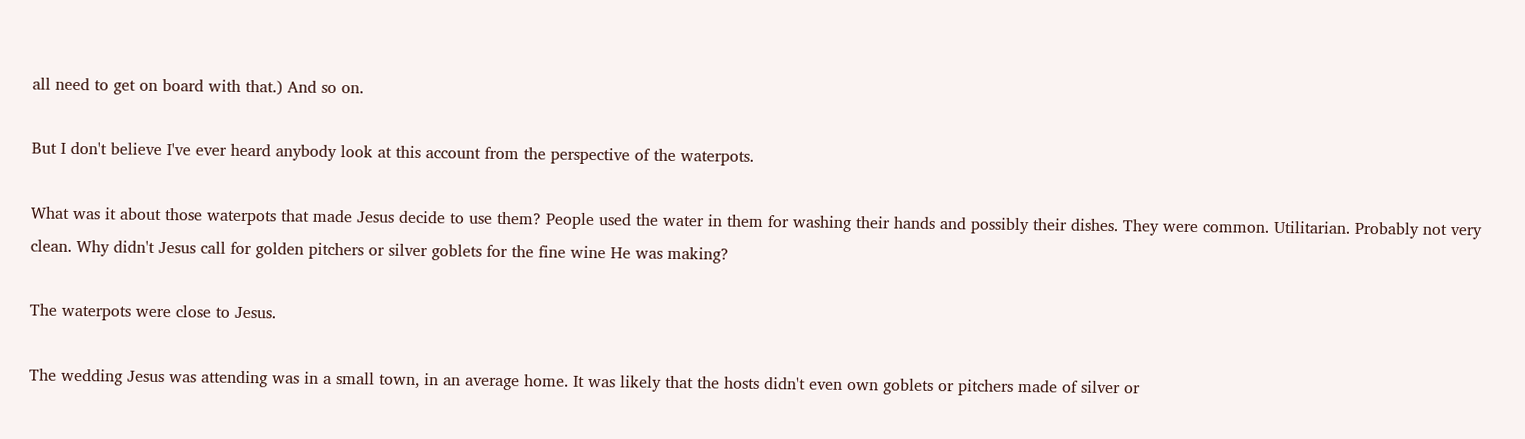all need to get on board with that.) And so on.

But I don't believe I've ever heard anybody look at this account from the perspective of the waterpots.

What was it about those waterpots that made Jesus decide to use them? People used the water in them for washing their hands and possibly their dishes. They were common. Utilitarian. Probably not very clean. Why didn't Jesus call for golden pitchers or silver goblets for the fine wine He was making?

The waterpots were close to Jesus.

The wedding Jesus was attending was in a small town, in an average home. It was likely that the hosts didn't even own goblets or pitchers made of silver or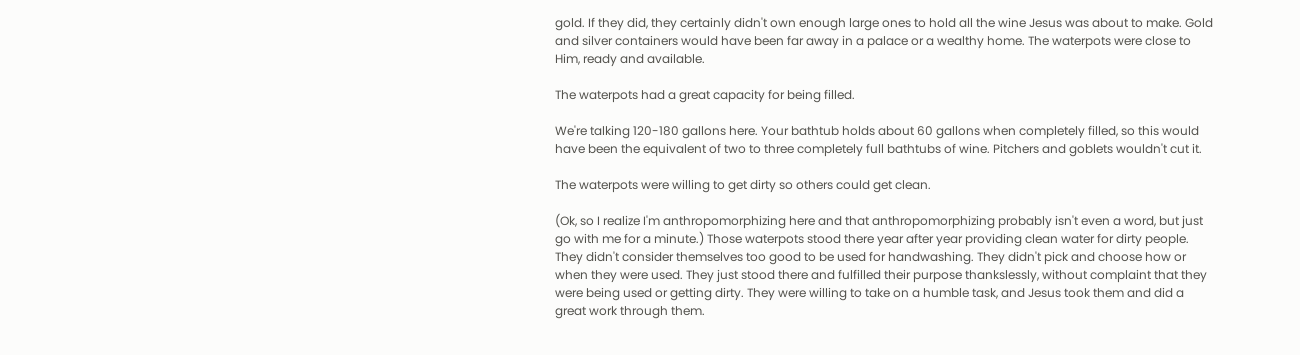gold. If they did, they certainly didn't own enough large ones to hold all the wine Jesus was about to make. Gold and silver containers would have been far away in a palace or a wealthy home. The waterpots were close to Him, ready and available.

The waterpots had a great capacity for being filled.

We're talking 120-180 gallons here. Your bathtub holds about 60 gallons when completely filled, so this would have been the equivalent of two to three completely full bathtubs of wine. Pitchers and goblets wouldn't cut it.

The waterpots were willing to get dirty so others could get clean.

(Ok, so I realize I'm anthropomorphizing here and that anthropomorphizing probably isn't even a word, but just go with me for a minute.) Those waterpots stood there year after year providing clean water for dirty people. They didn't consider themselves too good to be used for handwashing. They didn't pick and choose how or when they were used. They just stood there and fulfilled their purpose thankslessly, without complaint that they were being used or getting dirty. They were willing to take on a humble task, and Jesus took them and did a great work through them.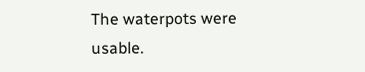The waterpots were usable.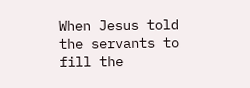When Jesus told the servants to fill the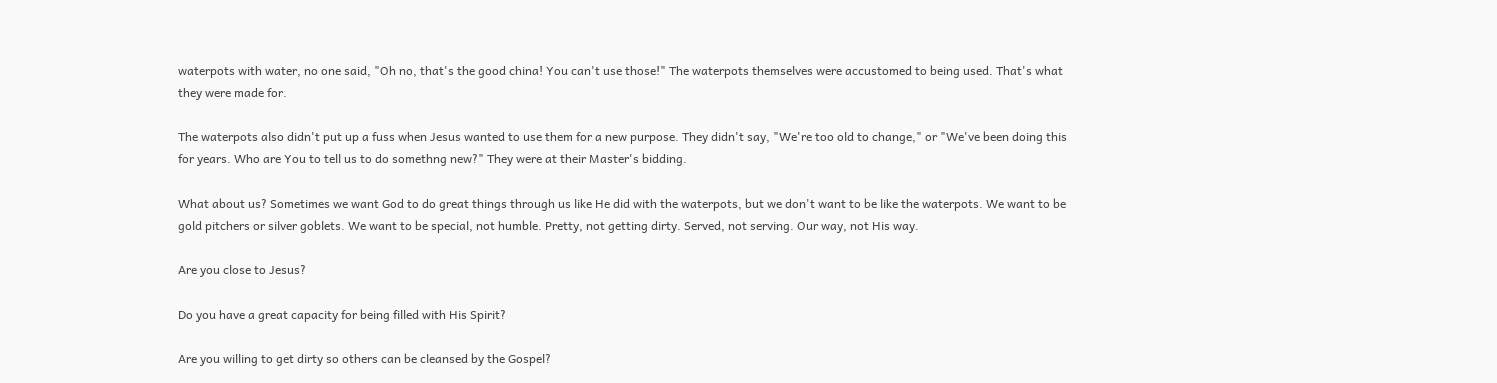waterpots with water, no one said, "Oh no, that's the good china! You can't use those!" The waterpots themselves were accustomed to being used. That's what they were made for.

The waterpots also didn't put up a fuss when Jesus wanted to use them for a new purpose. They didn't say, "We're too old to change," or "We've been doing this for years. Who are You to tell us to do somethng new?" They were at their Master's bidding.

What about us? Sometimes we want God to do great things through us like He did with the waterpots, but we don't want to be like the waterpots. We want to be gold pitchers or silver goblets. We want to be special, not humble. Pretty, not getting dirty. Served, not serving. Our way, not His way.

Are you close to Jesus?

Do you have a great capacity for being filled with His Spirit?

Are you willing to get dirty so others can be cleansed by the Gospel?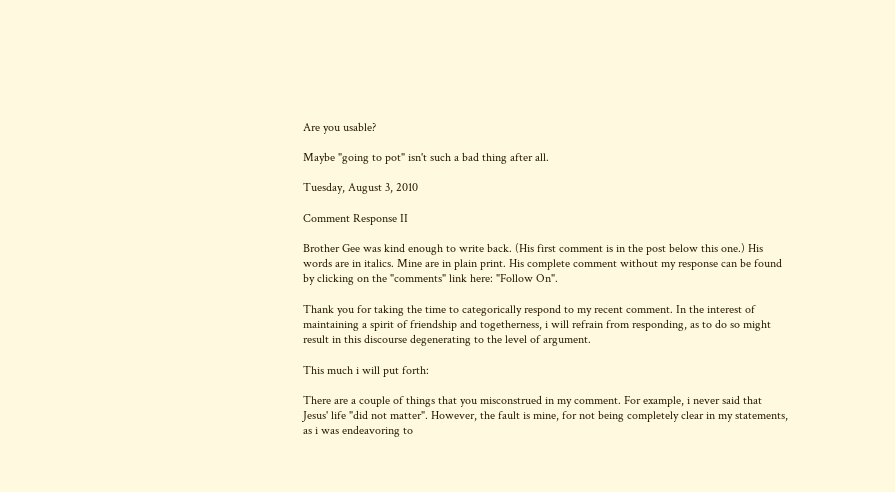Are you usable?

Maybe "going to pot" isn't such a bad thing after all.

Tuesday, August 3, 2010

Comment Response II

Brother Gee was kind enough to write back. (His first comment is in the post below this one.) His words are in italics. Mine are in plain print. His complete comment without my response can be found by clicking on the "comments" link here: "Follow On".

Thank you for taking the time to categorically respond to my recent comment. In the interest of maintaining a spirit of friendship and togetherness, i will refrain from responding, as to do so might result in this discourse degenerating to the level of argument.

This much i will put forth:

There are a couple of things that you misconstrued in my comment. For example, i never said that Jesus' life "did not matter". However, the fault is mine, for not being completely clear in my statements, as i was endeavoring to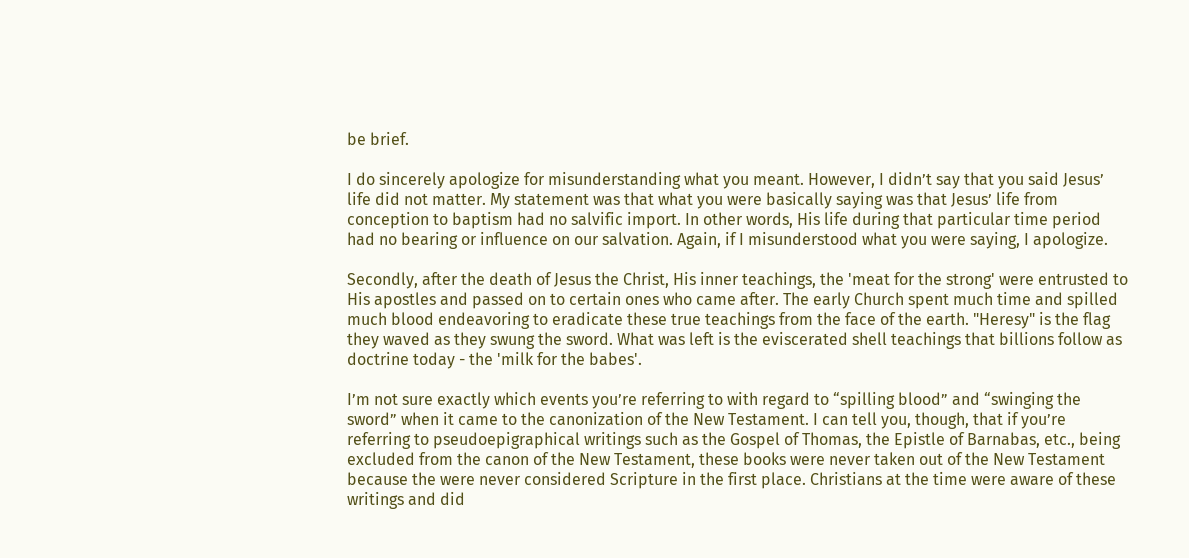be brief.

I do sincerely apologize for misunderstanding what you meant. However, I didn’t say that you said Jesus’ life did not matter. My statement was that what you were basically saying was that Jesus’ life from conception to baptism had no salvific import. In other words, His life during that particular time period had no bearing or influence on our salvation. Again, if I misunderstood what you were saying, I apologize.

Secondly, after the death of Jesus the Christ, His inner teachings, the 'meat for the strong' were entrusted to His apostles and passed on to certain ones who came after. The early Church spent much time and spilled much blood endeavoring to eradicate these true teachings from the face of the earth. "Heresy" is the flag they waved as they swung the sword. What was left is the eviscerated shell teachings that billions follow as doctrine today - the 'milk for the babes'.

I’m not sure exactly which events you’re referring to with regard to “spilling blood” and “swinging the sword” when it came to the canonization of the New Testament. I can tell you, though, that if you’re referring to pseudoepigraphical writings such as the Gospel of Thomas, the Epistle of Barnabas, etc., being excluded from the canon of the New Testament, these books were never taken out of the New Testament because the were never considered Scripture in the first place. Christians at the time were aware of these writings and did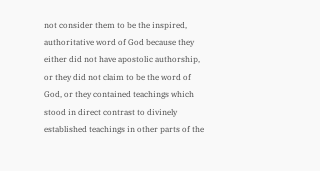not consider them to be the inspired, authoritative word of God because they either did not have apostolic authorship, or they did not claim to be the word of God, or they contained teachings which stood in direct contrast to divinely established teachings in other parts of the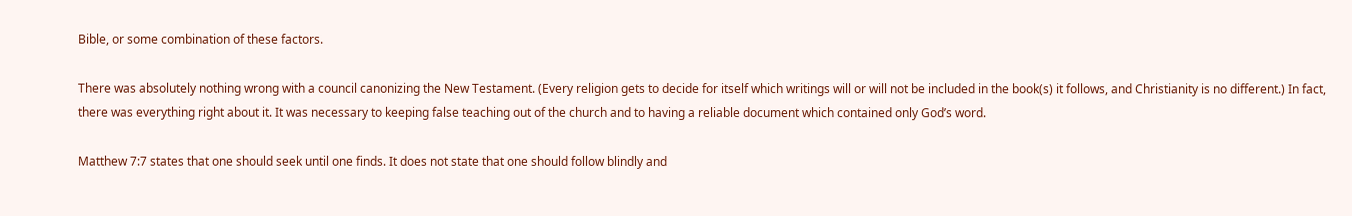Bible, or some combination of these factors.

There was absolutely nothing wrong with a council canonizing the New Testament. (Every religion gets to decide for itself which writings will or will not be included in the book(s) it follows, and Christianity is no different.) In fact, there was everything right about it. It was necessary to keeping false teaching out of the church and to having a reliable document which contained only God’s word.

Matthew 7:7 states that one should seek until one finds. It does not state that one should follow blindly and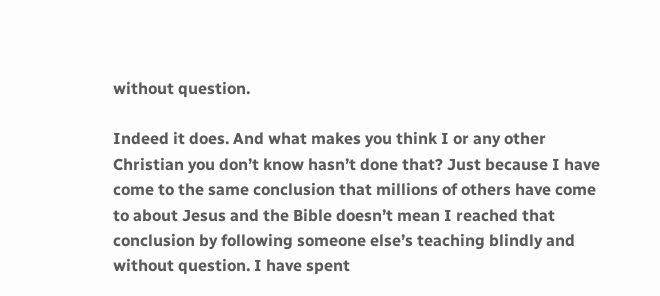without question.

Indeed it does. And what makes you think I or any other Christian you don’t know hasn’t done that? Just because I have come to the same conclusion that millions of others have come to about Jesus and the Bible doesn’t mean I reached that conclusion by following someone else’s teaching blindly and without question. I have spent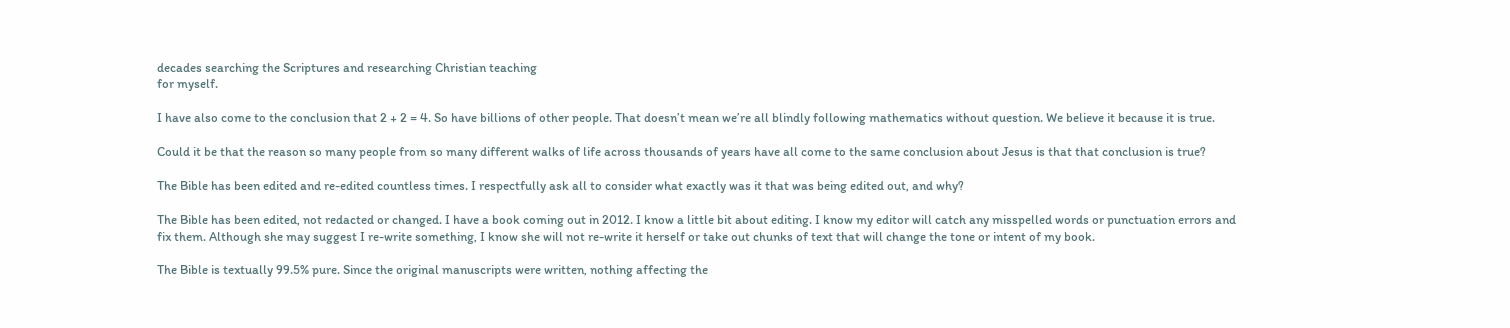decades searching the Scriptures and researching Christian teaching
for myself.

I have also come to the conclusion that 2 + 2 = 4. So have billions of other people. That doesn’t mean we’re all blindly following mathematics without question. We believe it because it is true.

Could it be that the reason so many people from so many different walks of life across thousands of years have all come to the same conclusion about Jesus is that that conclusion is true?

The Bible has been edited and re-edited countless times. I respectfully ask all to consider what exactly was it that was being edited out, and why?

The Bible has been edited, not redacted or changed. I have a book coming out in 2012. I know a little bit about editing. I know my editor will catch any misspelled words or punctuation errors and fix them. Although she may suggest I re-write something, I know she will not re-write it herself or take out chunks of text that will change the tone or intent of my book.

The Bible is textually 99.5% pure. Since the original manuscripts were written, nothing affecting the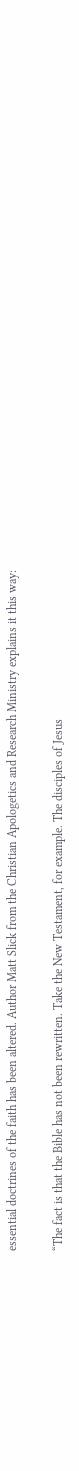essential doctrines of the faith has been altered. Author Matt Slick from the Christian Apologetics and Research Ministry explains it this way:

“The fact is that the Bible has not been rewritten. Take the New Testament, for example. The disciples of Jesus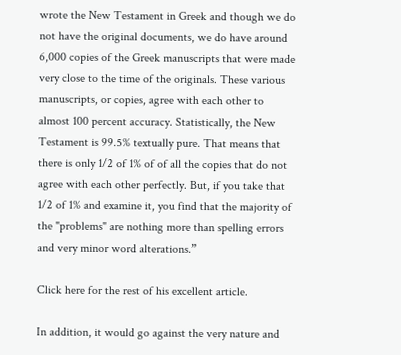wrote the New Testament in Greek and though we do not have the original documents, we do have around 6,000 copies of the Greek manuscripts that were made very close to the time of the originals. These various manuscripts, or copies, agree with each other to almost 100 percent accuracy. Statistically, the New Testament is 99.5% textually pure. That means that there is only 1/2 of 1% of of all the copies that do not agree with each other perfectly. But, if you take that 1/2 of 1% and examine it, you find that the majority of the "problems" are nothing more than spelling errors and very minor word alterations.”

Click here for the rest of his excellent article.

In addition, it would go against the very nature and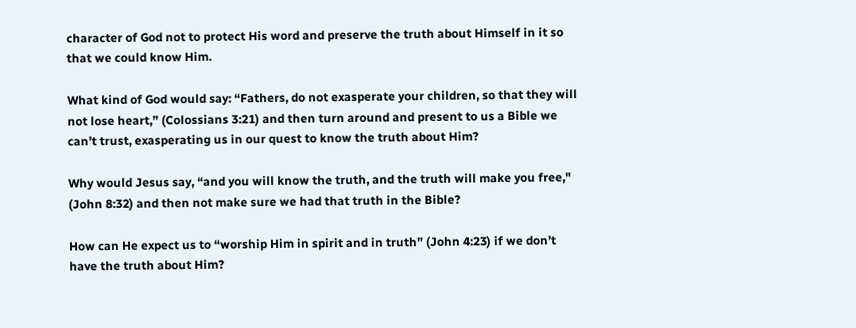character of God not to protect His word and preserve the truth about Himself in it so that we could know Him.

What kind of God would say: “Fathers, do not exasperate your children, so that they will not lose heart,” (Colossians 3:21) and then turn around and present to us a Bible we can’t trust, exasperating us in our quest to know the truth about Him?

Why would Jesus say, “and you will know the truth, and the truth will make you free," (John 8:32) and then not make sure we had that truth in the Bible?

How can He expect us to “worship Him in spirit and in truth” (John 4:23) if we don’t have the truth about Him?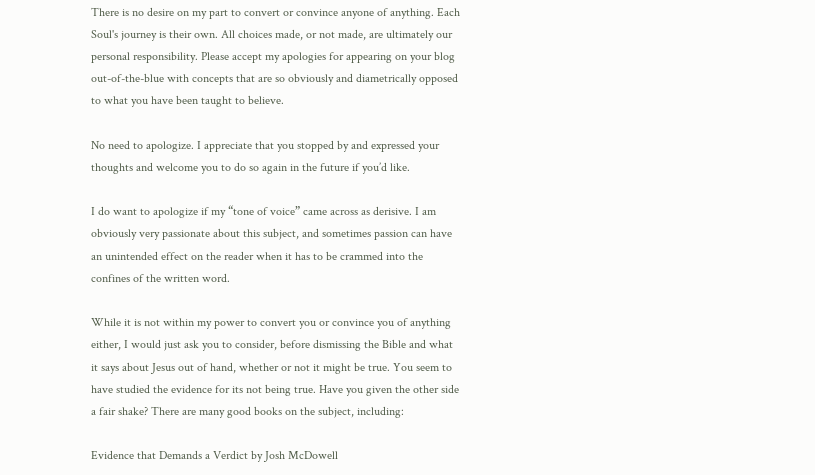There is no desire on my part to convert or convince anyone of anything. Each Soul's journey is their own. All choices made, or not made, are ultimately our personal responsibility. Please accept my apologies for appearing on your blog out-of-the-blue with concepts that are so obviously and diametrically opposed to what you have been taught to believe.

No need to apologize. I appreciate that you stopped by and expressed your thoughts and welcome you to do so again in the future if you’d like.

I do want to apologize if my “tone of voice” came across as derisive. I am obviously very passionate about this subject, and sometimes passion can have an unintended effect on the reader when it has to be crammed into the confines of the written word.

While it is not within my power to convert you or convince you of anything either, I would just ask you to consider, before dismissing the Bible and what it says about Jesus out of hand, whether or not it might be true. You seem to have studied the evidence for its not being true. Have you given the other side a fair shake? There are many good books on the subject, including:

Evidence that Demands a Verdict by Josh McDowell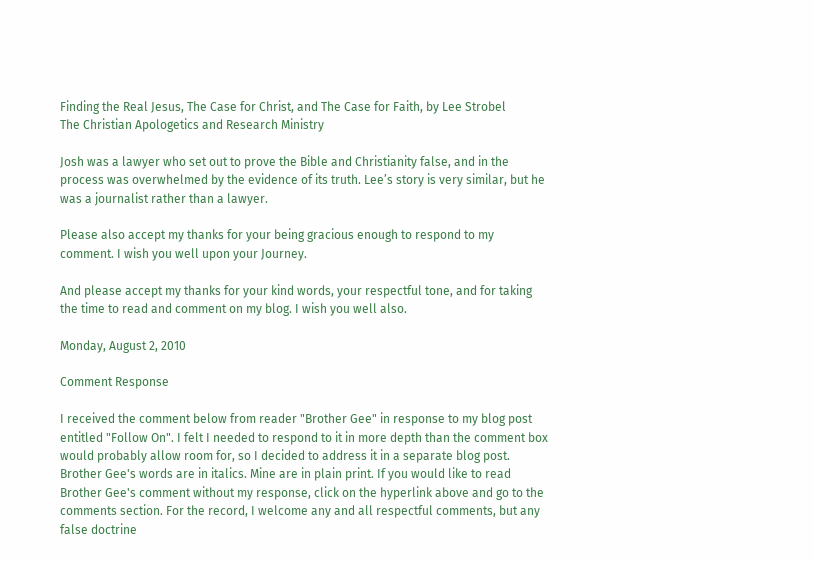Finding the Real Jesus, The Case for Christ, and The Case for Faith, by Lee Strobel
The Christian Apologetics and Research Ministry

Josh was a lawyer who set out to prove the Bible and Christianity false, and in the process was overwhelmed by the evidence of its truth. Lee’s story is very similar, but he was a journalist rather than a lawyer.

Please also accept my thanks for your being gracious enough to respond to my comment. I wish you well upon your Journey.

And please accept my thanks for your kind words, your respectful tone, and for taking the time to read and comment on my blog. I wish you well also.

Monday, August 2, 2010

Comment Response

I received the comment below from reader "Brother Gee" in response to my blog post entitled "Follow On". I felt I needed to respond to it in more depth than the comment box would probably allow room for, so I decided to address it in a separate blog post. Brother Gee's words are in italics. Mine are in plain print. If you would like to read Brother Gee's comment without my response, click on the hyperlink above and go to the comments section. For the record, I welcome any and all respectful comments, but any false doctrine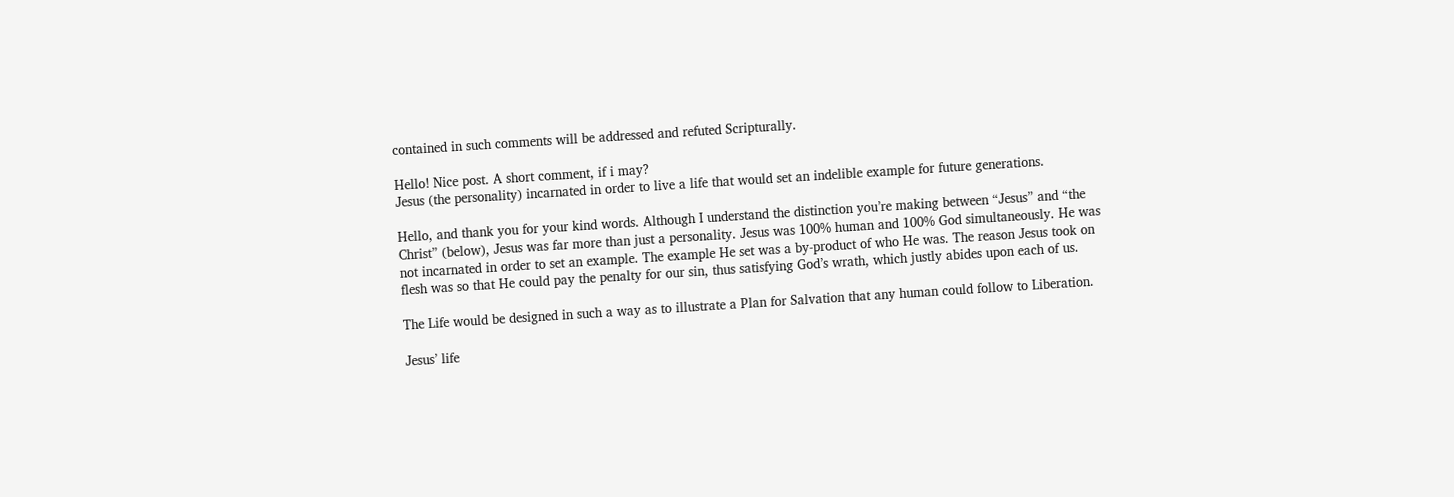contained in such comments will be addressed and refuted Scripturally.

Hello! Nice post. A short comment, if i may?
Jesus (the personality) incarnated in order to live a life that would set an indelible example for future generations.

Hello, and thank you for your kind words. Although I understand the distinction you’re making between “Jesus” and “the Christ” (below), Jesus was far more than just a personality. Jesus was 100% human and 100% God simultaneously. He was not incarnated in order to set an example. The example He set was a by-product of who He was. The reason Jesus took on flesh was so that He could pay the penalty for our sin, thus satisfying God’s wrath, which justly abides upon each of us.

The Life would be designed in such a way as to illustrate a Plan for Salvation that any human could follow to Liberation.

Jesus’ life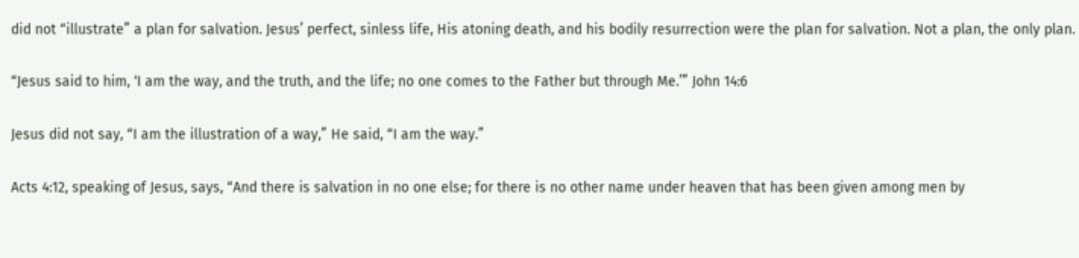did not “illustrate” a plan for salvation. Jesus’ perfect, sinless life, His atoning death, and his bodily resurrection were the plan for salvation. Not a plan, the only plan.

“Jesus said to him, ‘I am the way, and the truth, and the life; no one comes to the Father but through Me.’” John 14:6

Jesus did not say, “I am the illustration of a way,” He said, “I am the way.”

Acts 4:12, speaking of Jesus, says, “And there is salvation in no one else; for there is no other name under heaven that has been given among men by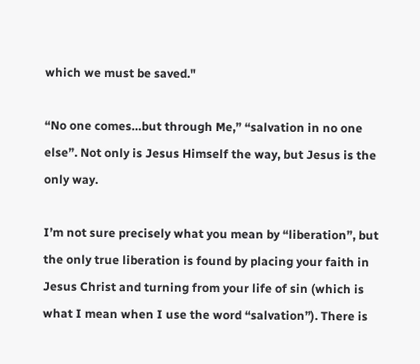which we must be saved."

“No one comes…but through Me,” “salvation in no one else”. Not only is Jesus Himself the way, but Jesus is the only way.

I’m not sure precisely what you mean by “liberation”, but the only true liberation is found by placing your faith in Jesus Christ and turning from your life of sin (which is what I mean when I use the word “salvation”). There is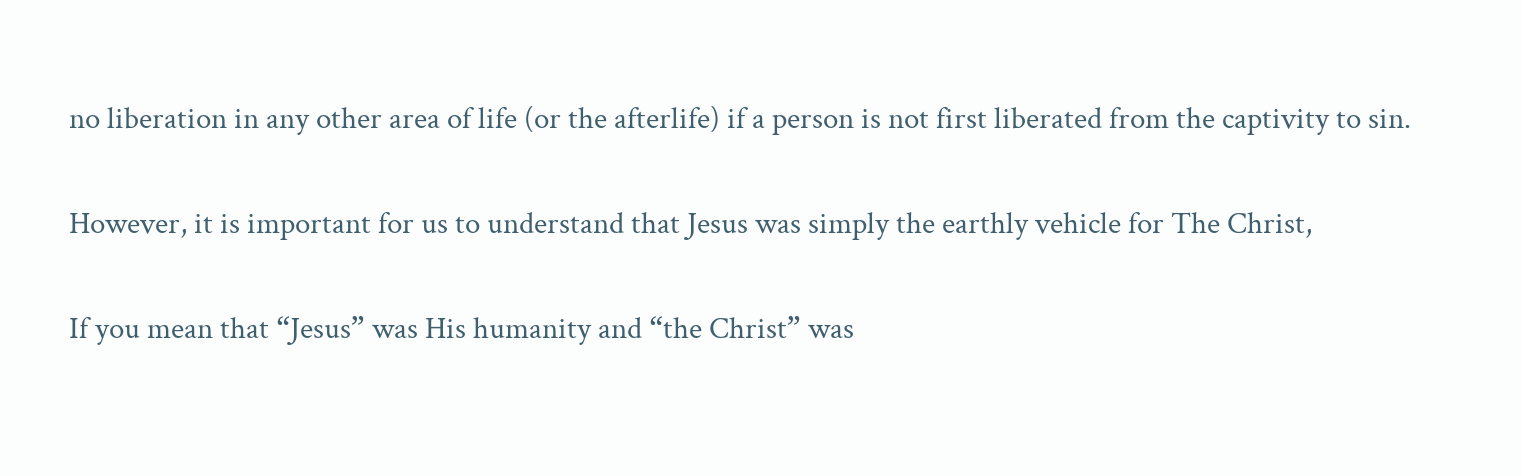no liberation in any other area of life (or the afterlife) if a person is not first liberated from the captivity to sin.

However, it is important for us to understand that Jesus was simply the earthly vehicle for The Christ,

If you mean that “Jesus” was His humanity and “the Christ” was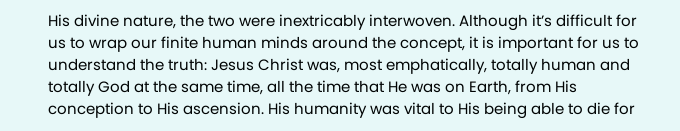His divine nature, the two were inextricably interwoven. Although it’s difficult for us to wrap our finite human minds around the concept, it is important for us to understand the truth: Jesus Christ was, most emphatically, totally human and totally God at the same time, all the time that He was on Earth, from His conception to His ascension. His humanity was vital to His being able to die for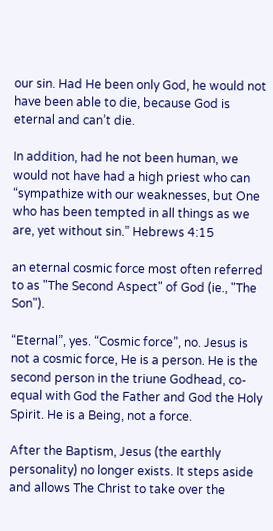our sin. Had He been only God, he would not have been able to die, because God is eternal and can’t die.

In addition, had he not been human, we would not have had a high priest who can “sympathize with our weaknesses, but One who has been tempted in all things as we are, yet without sin.” Hebrews 4:15

an eternal cosmic force most often referred to as "The Second Aspect" of God (ie., "The Son").

“Eternal”, yes. “Cosmic force”, no. Jesus is not a cosmic force, He is a person. He is the second person in the triune Godhead, co-equal with God the Father and God the Holy Spirit. He is a Being, not a force.

After the Baptism, Jesus (the earthly personality) no longer exists. It steps aside and allows The Christ to take over the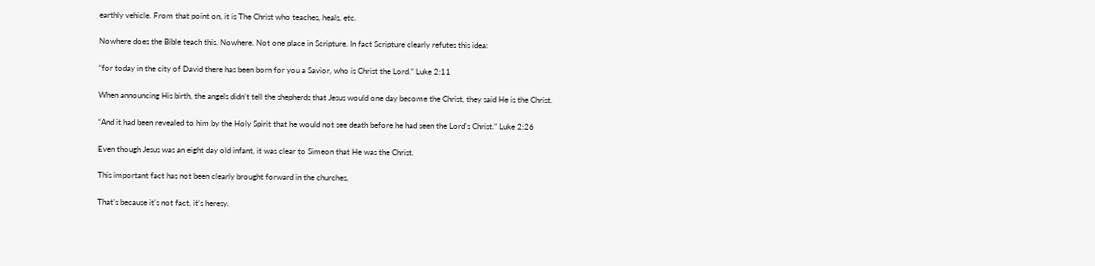earthly vehicle. From that point on, it is The Christ who teaches, heals, etc.

Nowhere does the Bible teach this. Nowhere. Not one place in Scripture. In fact Scripture clearly refutes this idea:

“for today in the city of David there has been born for you a Savior, who is Christ the Lord.” Luke 2:11

When announcing His birth, the angels didn’t tell the shepherds that Jesus would one day become the Christ, they said He is the Christ.

“And it had been revealed to him by the Holy Spirit that he would not see death before he had seen the Lord's Christ.” Luke 2:26

Even though Jesus was an eight day old infant, it was clear to Simeon that He was the Christ.

This important fact has not been clearly brought forward in the churches,

That’s because it’s not fact, it’s heresy.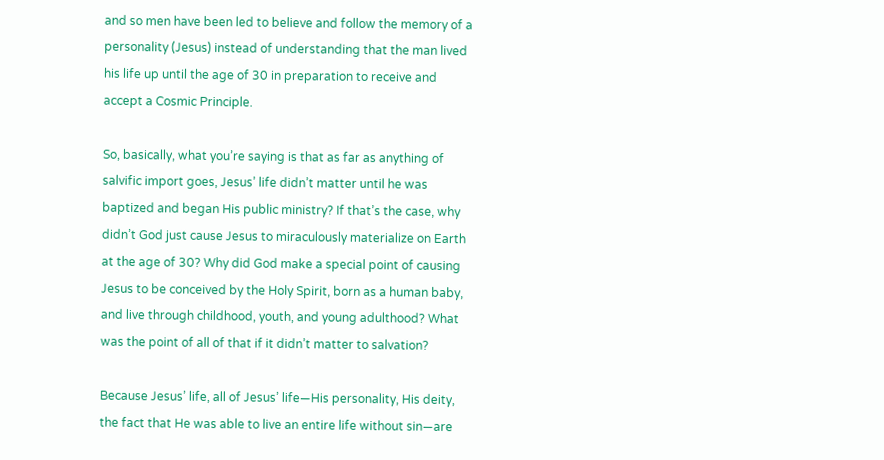and so men have been led to believe and follow the memory of a personality (Jesus) instead of understanding that the man lived his life up until the age of 30 in preparation to receive and accept a Cosmic Principle.

So, basically, what you’re saying is that as far as anything of salvific import goes, Jesus’ life didn’t matter until he was baptized and began His public ministry? If that’s the case, why didn’t God just cause Jesus to miraculously materialize on Earth at the age of 30? Why did God make a special point of causing Jesus to be conceived by the Holy Spirit, born as a human baby, and live through childhood, youth, and young adulthood? What was the point of all of that if it didn’t matter to salvation?

Because Jesus’ life, all of Jesus’ life—His personality, His deity, the fact that He was able to live an entire life without sin—are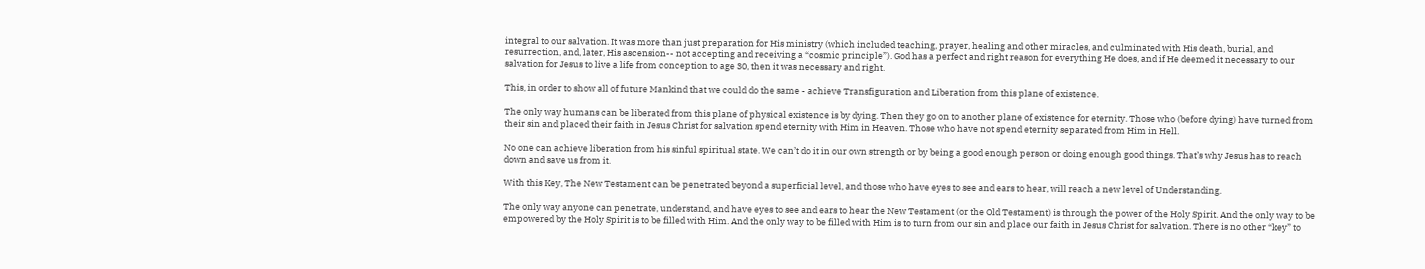integral to our salvation. It was more than just preparation for His ministry (which included teaching, prayer, healing and other miracles, and culminated with His death, burial, and resurrection, and, later, His ascension-- not accepting and receiving a “cosmic principle”). God has a perfect and right reason for everything He does, and if He deemed it necessary to our salvation for Jesus to live a life from conception to age 30, then it was necessary and right.

This, in order to show all of future Mankind that we could do the same - achieve Transfiguration and Liberation from this plane of existence.

The only way humans can be liberated from this plane of physical existence is by dying. Then they go on to another plane of existence for eternity. Those who (before dying) have turned from their sin and placed their faith in Jesus Christ for salvation spend eternity with Him in Heaven. Those who have not spend eternity separated from Him in Hell.

No one can achieve liberation from his sinful spiritual state. We can’t do it in our own strength or by being a good enough person or doing enough good things. That’s why Jesus has to reach down and save us from it.

With this Key, The New Testament can be penetrated beyond a superficial level, and those who have eyes to see and ears to hear, will reach a new level of Understanding.

The only way anyone can penetrate, understand, and have eyes to see and ears to hear the New Testament (or the Old Testament) is through the power of the Holy Spirit. And the only way to be empowered by the Holy Spirit is to be filled with Him. And the only way to be filled with Him is to turn from our sin and place our faith in Jesus Christ for salvation. There is no other “key” to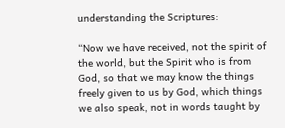understanding the Scriptures:

“Now we have received, not the spirit of the world, but the Spirit who is from God, so that we may know the things freely given to us by God, which things we also speak, not in words taught by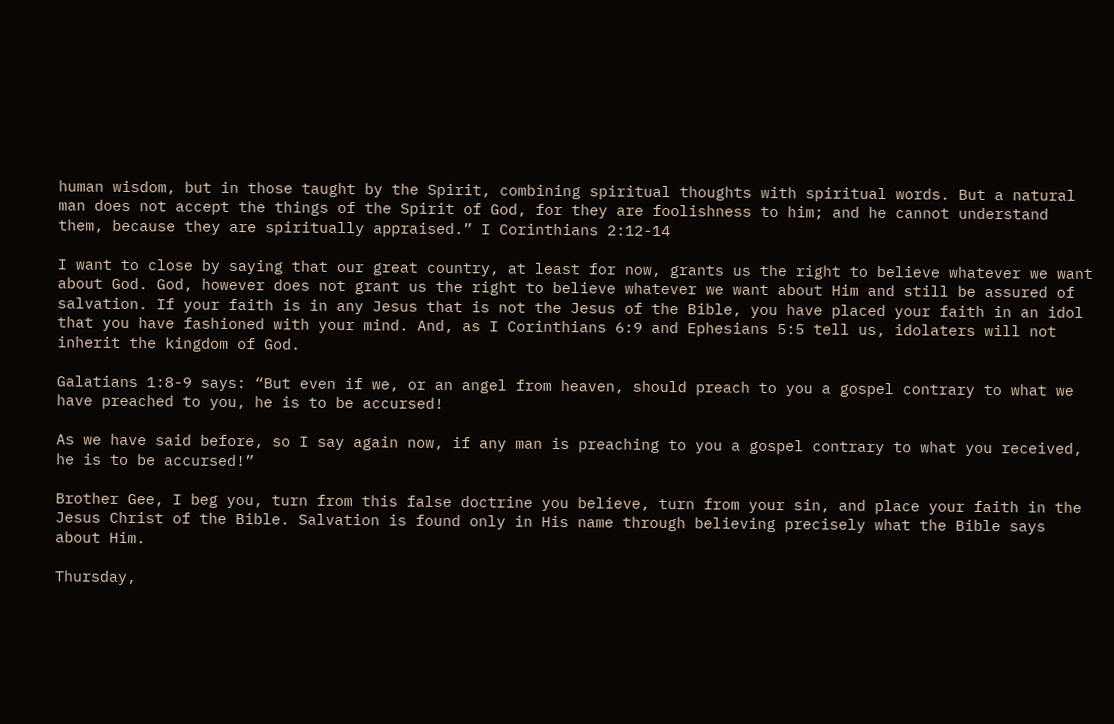human wisdom, but in those taught by the Spirit, combining spiritual thoughts with spiritual words. But a natural man does not accept the things of the Spirit of God, for they are foolishness to him; and he cannot understand them, because they are spiritually appraised.” I Corinthians 2:12-14

I want to close by saying that our great country, at least for now, grants us the right to believe whatever we want about God. God, however does not grant us the right to believe whatever we want about Him and still be assured of salvation. If your faith is in any Jesus that is not the Jesus of the Bible, you have placed your faith in an idol that you have fashioned with your mind. And, as I Corinthians 6:9 and Ephesians 5:5 tell us, idolaters will not inherit the kingdom of God.

Galatians 1:8-9 says: “But even if we, or an angel from heaven, should preach to you a gospel contrary to what we have preached to you, he is to be accursed!

As we have said before, so I say again now, if any man is preaching to you a gospel contrary to what you received, he is to be accursed!”

Brother Gee, I beg you, turn from this false doctrine you believe, turn from your sin, and place your faith in the Jesus Christ of the Bible. Salvation is found only in His name through believing precisely what the Bible says about Him.

Thursday,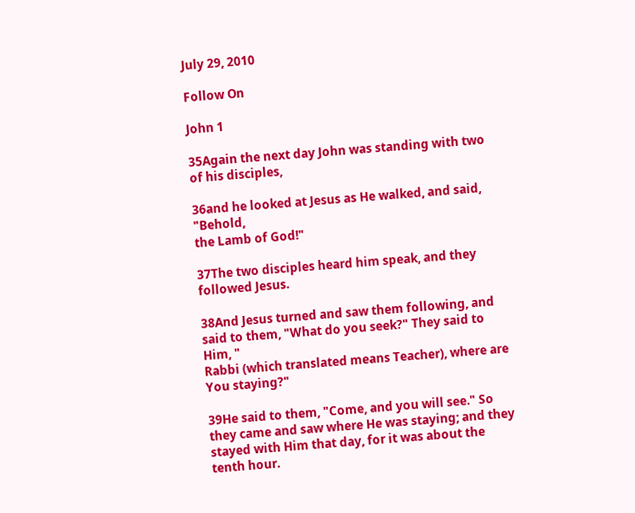July 29, 2010

Follow On

John 1

35Again the next day John was standing with two of his disciples,

36and he looked at Jesus as He walked, and said, "Behold,
the Lamb of God!"

37The two disciples heard him speak, and they followed Jesus.

38And Jesus turned and saw them following, and said to them, "What do you seek?" They said to Him, "
Rabbi (which translated means Teacher), where are You staying?"

39He said to them, "Come, and you will see." So they came and saw where He was staying; and they stayed with Him that day, for it was about the
tenth hour.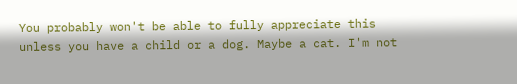You probably won't be able to fully appreciate this unless you have a child or a dog. Maybe a cat. I'm not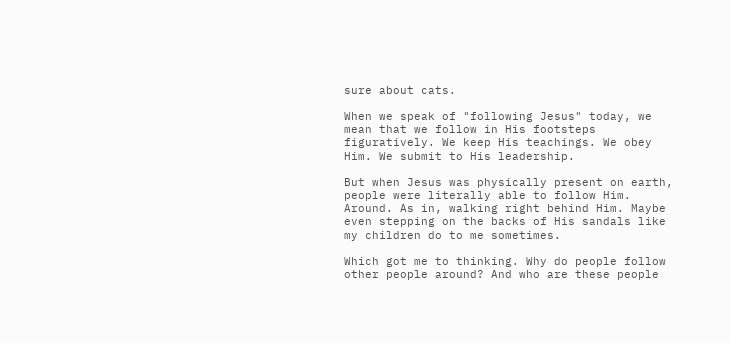sure about cats.

When we speak of "following Jesus" today, we mean that we follow in His footsteps figuratively. We keep His teachings. We obey Him. We submit to His leadership.

But when Jesus was physically present on earth, people were literally able to follow Him. Around. As in, walking right behind Him. Maybe even stepping on the backs of His sandals like my children do to me sometimes.

Which got me to thinking. Why do people follow other people around? And who are these people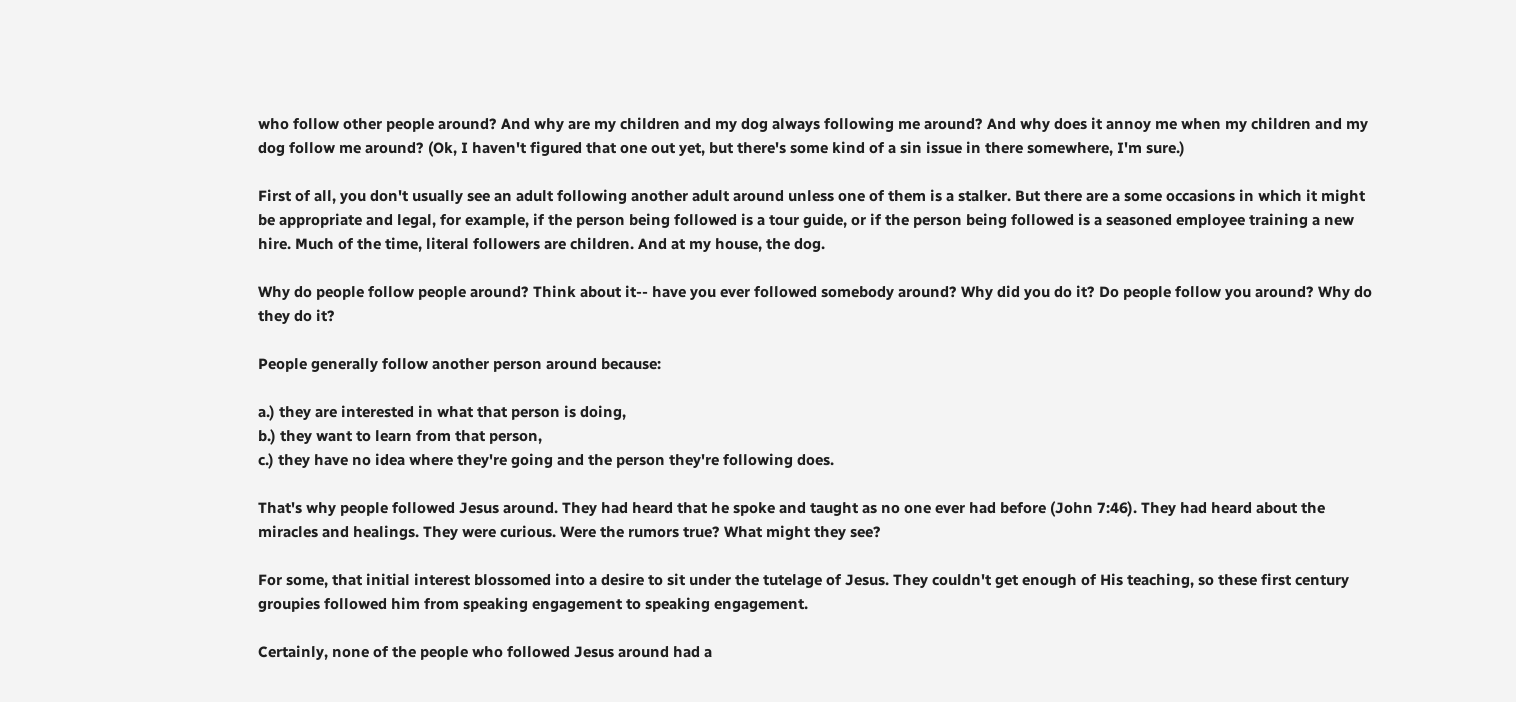who follow other people around? And why are my children and my dog always following me around? And why does it annoy me when my children and my dog follow me around? (Ok, I haven't figured that one out yet, but there's some kind of a sin issue in there somewhere, I'm sure.)

First of all, you don't usually see an adult following another adult around unless one of them is a stalker. But there are a some occasions in which it might be appropriate and legal, for example, if the person being followed is a tour guide, or if the person being followed is a seasoned employee training a new hire. Much of the time, literal followers are children. And at my house, the dog.

Why do people follow people around? Think about it-- have you ever followed somebody around? Why did you do it? Do people follow you around? Why do they do it?

People generally follow another person around because:

a.) they are interested in what that person is doing,
b.) they want to learn from that person,
c.) they have no idea where they're going and the person they're following does.

That's why people followed Jesus around. They had heard that he spoke and taught as no one ever had before (John 7:46). They had heard about the miracles and healings. They were curious. Were the rumors true? What might they see?

For some, that initial interest blossomed into a desire to sit under the tutelage of Jesus. They couldn't get enough of His teaching, so these first century groupies followed him from speaking engagement to speaking engagement.

Certainly, none of the people who followed Jesus around had a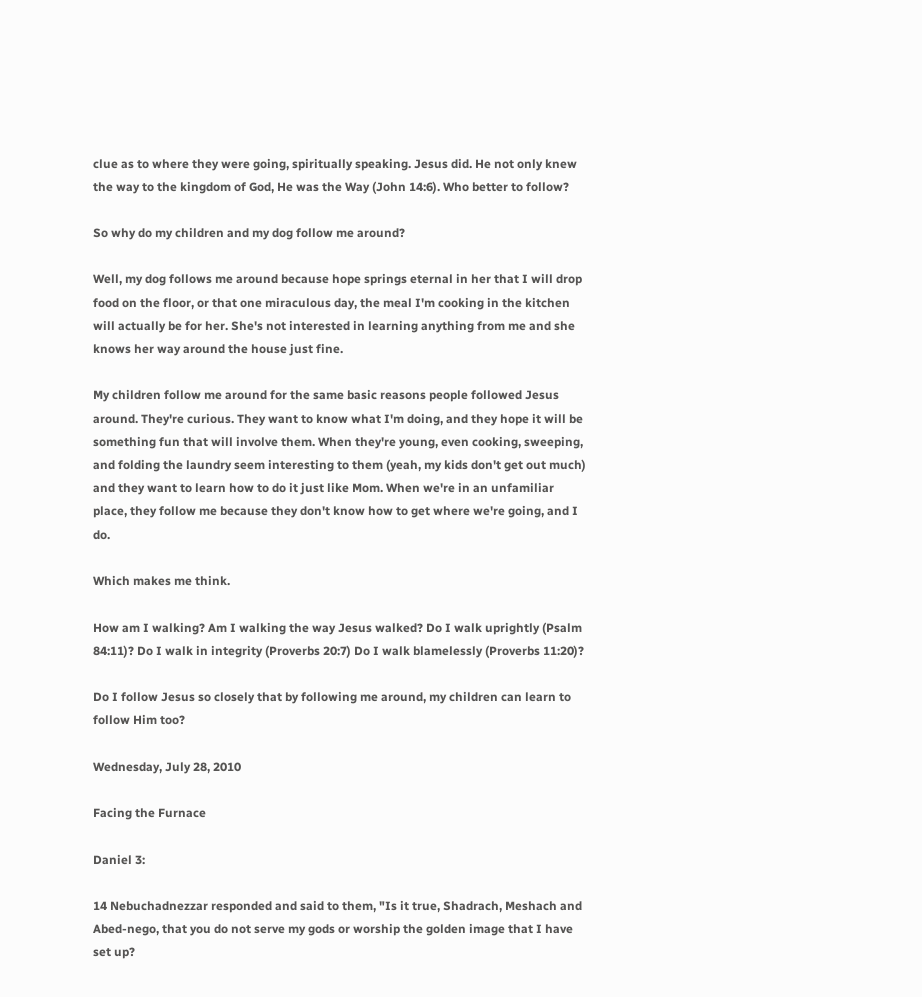clue as to where they were going, spiritually speaking. Jesus did. He not only knew the way to the kingdom of God, He was the Way (John 14:6). Who better to follow?

So why do my children and my dog follow me around?

Well, my dog follows me around because hope springs eternal in her that I will drop food on the floor, or that one miraculous day, the meal I'm cooking in the kitchen will actually be for her. She's not interested in learning anything from me and she knows her way around the house just fine.

My children follow me around for the same basic reasons people followed Jesus around. They're curious. They want to know what I'm doing, and they hope it will be something fun that will involve them. When they're young, even cooking, sweeping, and folding the laundry seem interesting to them (yeah, my kids don't get out much) and they want to learn how to do it just like Mom. When we're in an unfamiliar place, they follow me because they don't know how to get where we're going, and I do.

Which makes me think.

How am I walking? Am I walking the way Jesus walked? Do I walk uprightly (Psalm 84:11)? Do I walk in integrity (Proverbs 20:7) Do I walk blamelessly (Proverbs 11:20)?

Do I follow Jesus so closely that by following me around, my children can learn to follow Him too?

Wednesday, July 28, 2010

Facing the Furnace

Daniel 3:

14 Nebuchadnezzar responded and said to them, "Is it true, Shadrach, Meshach and Abed-nego, that you do not serve my gods or worship the golden image that I have set up?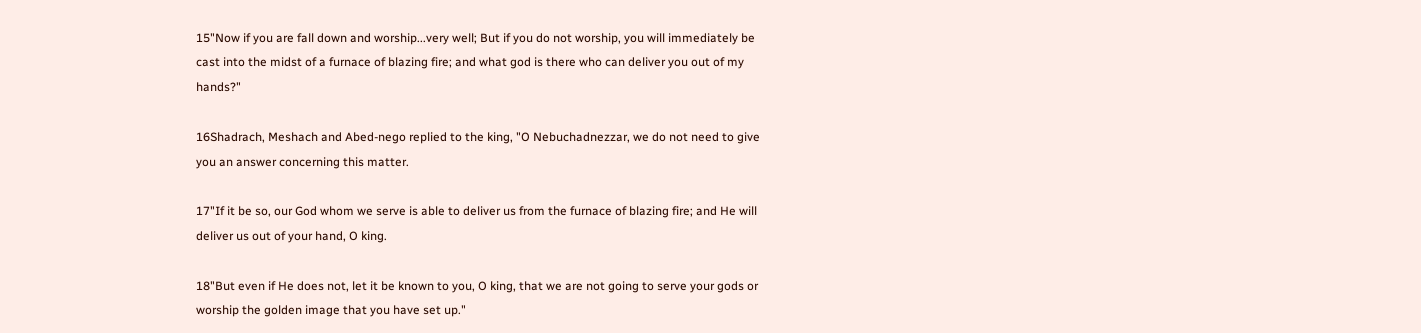15"Now if you are fall down and worship...very well; But if you do not worship, you will immediately be cast into the midst of a furnace of blazing fire; and what god is there who can deliver you out of my hands?"

16Shadrach, Meshach and Abed-nego replied to the king, "O Nebuchadnezzar, we do not need to give you an answer concerning this matter.

17"If it be so, our God whom we serve is able to deliver us from the furnace of blazing fire; and He will deliver us out of your hand, O king.

18"But even if He does not, let it be known to you, O king, that we are not going to serve your gods or worship the golden image that you have set up."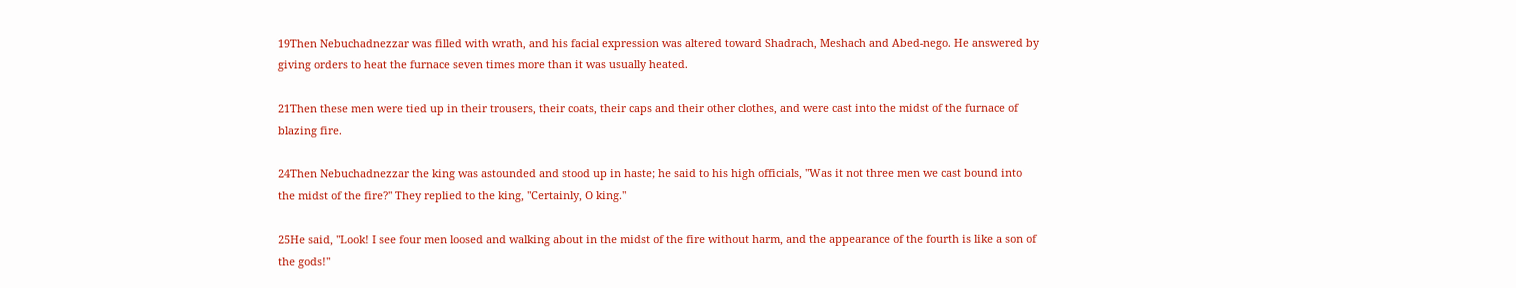19Then Nebuchadnezzar was filled with wrath, and his facial expression was altered toward Shadrach, Meshach and Abed-nego. He answered by giving orders to heat the furnace seven times more than it was usually heated.

21Then these men were tied up in their trousers, their coats, their caps and their other clothes, and were cast into the midst of the furnace of blazing fire.

24Then Nebuchadnezzar the king was astounded and stood up in haste; he said to his high officials, "Was it not three men we cast bound into the midst of the fire?" They replied to the king, "Certainly, O king."

25He said, "Look! I see four men loosed and walking about in the midst of the fire without harm, and the appearance of the fourth is like a son of the gods!"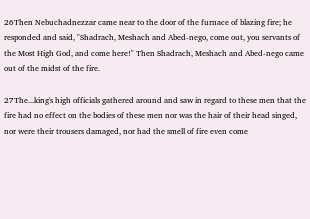26Then Nebuchadnezzar came near to the door of the furnace of blazing fire; he responded and said, "Shadrach, Meshach and Abed-nego, come out, you servants of the Most High God, and come here!" Then Shadrach, Meshach and Abed-nego came out of the midst of the fire.

27The...king's high officials gathered around and saw in regard to these men that the fire had no effect on the bodies of these men nor was the hair of their head singed, nor were their trousers damaged, nor had the smell of fire even come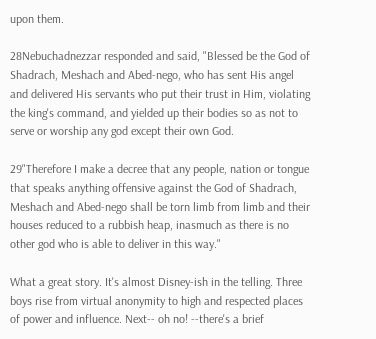upon them.

28Nebuchadnezzar responded and said, "Blessed be the God of Shadrach, Meshach and Abed-nego, who has sent His angel and delivered His servants who put their trust in Him, violating the king's command, and yielded up their bodies so as not to serve or worship any god except their own God.

29"Therefore I make a decree that any people, nation or tongue that speaks anything offensive against the God of Shadrach, Meshach and Abed-nego shall be torn limb from limb and their houses reduced to a rubbish heap, inasmuch as there is no other god who is able to deliver in this way."

What a great story. It's almost Disney-ish in the telling. Three boys rise from virtual anonymity to high and respected places of power and influence. Next-- oh no! --there's a brief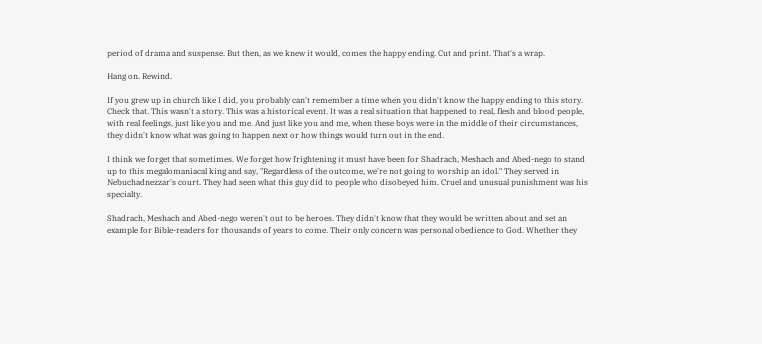period of drama and suspense. But then, as we knew it would, comes the happy ending. Cut and print. That's a wrap.

Hang on. Rewind.

If you grew up in church like I did, you probably can't remember a time when you didn't know the happy ending to this story. Check that. This wasn't a story. This was a historical event. It was a real situation that happened to real, flesh and blood people, with real feelings, just like you and me. And just like you and me, when these boys were in the middle of their circumstances, they didn't know what was going to happen next or how things would turn out in the end.

I think we forget that sometimes. We forget how frightening it must have been for Shadrach, Meshach and Abed-nego to stand up to this megalomaniacal king and say, "Regardless of the outcome, we're not going to worship an idol." They served in Nebuchadnezzar's court. They had seen what this guy did to people who disobeyed him. Cruel and unusual punishment was his specialty.

Shadrach, Meshach and Abed-nego weren't out to be heroes. They didn't know that they would be written about and set an example for Bible-readers for thousands of years to come. Their only concern was personal obedience to God. Whether they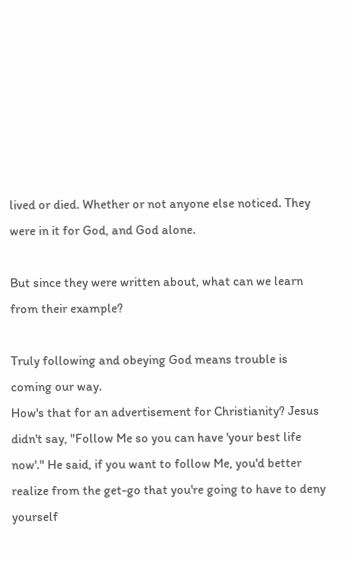lived or died. Whether or not anyone else noticed. They were in it for God, and God alone.

But since they were written about, what can we learn from their example?

Truly following and obeying God means trouble is coming our way.
How's that for an advertisement for Christianity? Jesus didn't say, "Follow Me so you can have 'your best life now'." He said, if you want to follow Me, you'd better realize from the get-go that you're going to have to deny yourself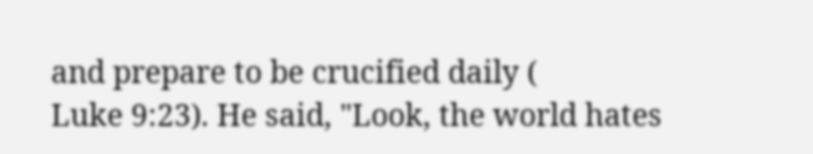and prepare to be crucified daily (
Luke 9:23). He said, "Look, the world hates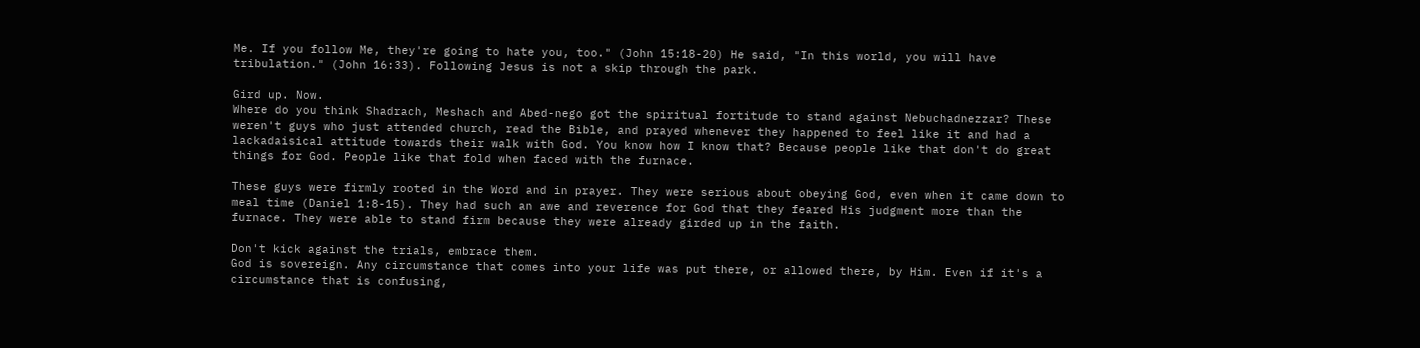Me. If you follow Me, they're going to hate you, too." (John 15:18-20) He said, "In this world, you will have tribulation." (John 16:33). Following Jesus is not a skip through the park.

Gird up. Now.
Where do you think Shadrach, Meshach and Abed-nego got the spiritual fortitude to stand against Nebuchadnezzar? These weren't guys who just attended church, read the Bible, and prayed whenever they happened to feel like it and had a lackadaisical attitude towards their walk with God. You know how I know that? Because people like that don't do great things for God. People like that fold when faced with the furnace.

These guys were firmly rooted in the Word and in prayer. They were serious about obeying God, even when it came down to meal time (Daniel 1:8-15). They had such an awe and reverence for God that they feared His judgment more than the furnace. They were able to stand firm because they were already girded up in the faith.

Don't kick against the trials, embrace them.
God is sovereign. Any circumstance that comes into your life was put there, or allowed there, by Him. Even if it's a circumstance that is confusing,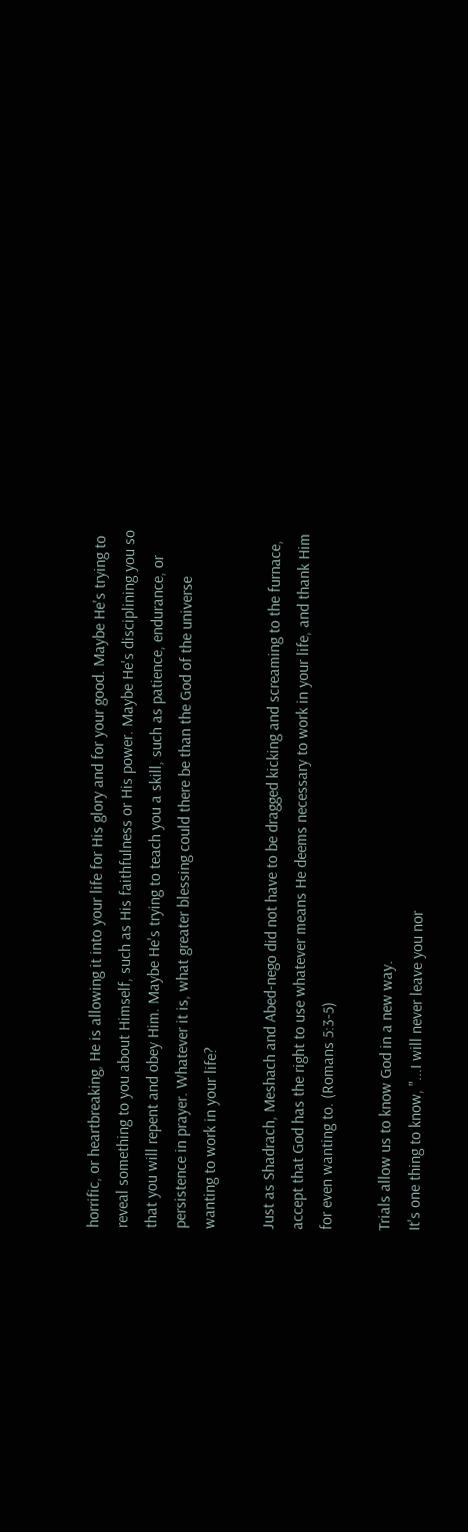horrific, or heartbreaking, He is allowing it into your life for His glory and for your good. Maybe He's trying to reveal something to you about Himself, such as His faithfulness or His power. Maybe He's disciplining you so that you will repent and obey Him. Maybe He's trying to teach you a skill, such as patience, endurance, or persistence in prayer. Whatever it is, what greater blessing could there be than the God of the universe wanting to work in your life?

Just as Shadrach, Meshach and Abed-nego did not have to be dragged kicking and screaming to the furnace, accept that God has the right to use whatever means He deems necessary to work in your life, and thank Him for even wanting to. (Romans 5:3-5)

Trials allow us to know God in a new way.
It's one thing to know, "...I will never leave you nor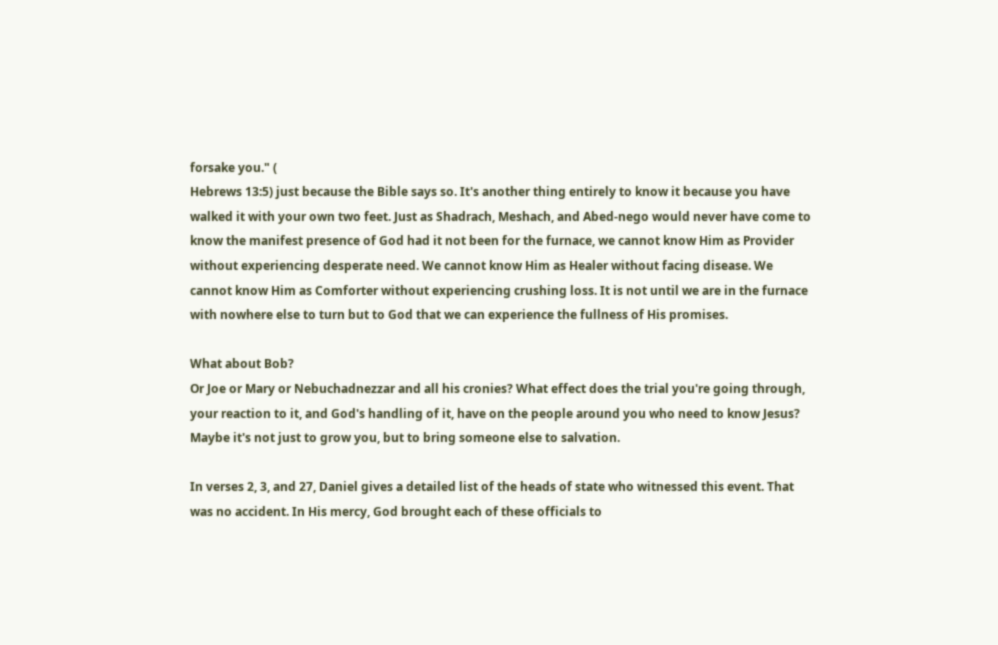forsake you." (
Hebrews 13:5) just because the Bible says so. It's another thing entirely to know it because you have walked it with your own two feet. Just as Shadrach, Meshach, and Abed-nego would never have come to know the manifest presence of God had it not been for the furnace, we cannot know Him as Provider without experiencing desperate need. We cannot know Him as Healer without facing disease. We cannot know Him as Comforter without experiencing crushing loss. It is not until we are in the furnace with nowhere else to turn but to God that we can experience the fullness of His promises.

What about Bob?
Or Joe or Mary or Nebuchadnezzar and all his cronies? What effect does the trial you're going through, your reaction to it, and God's handling of it, have on the people around you who need to know Jesus? Maybe it's not just to grow you, but to bring someone else to salvation.

In verses 2, 3, and 27, Daniel gives a detailed list of the heads of state who witnessed this event. That was no accident. In His mercy, God brought each of these officials to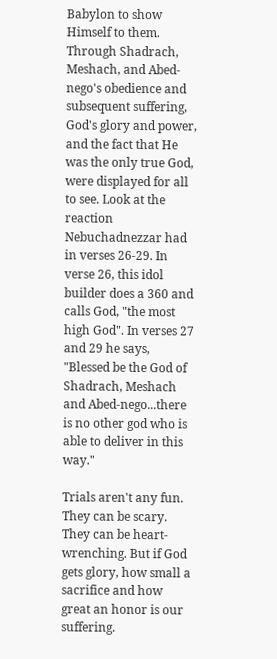Babylon to show Himself to them. Through Shadrach, Meshach, and Abed-nego's obedience and subsequent suffering, God's glory and power, and the fact that He was the only true God, were displayed for all to see. Look at the reaction Nebuchadnezzar had in verses 26-29. In verse 26, this idol builder does a 360 and calls God, "the most high God". In verses 27 and 29 he says, "Blessed be the God of Shadrach, Meshach and Abed-nego...there is no other god who is able to deliver in this way."

Trials aren't any fun. They can be scary. They can be heart-wrenching. But if God gets glory, how small a sacrifice and how great an honor is our suffering.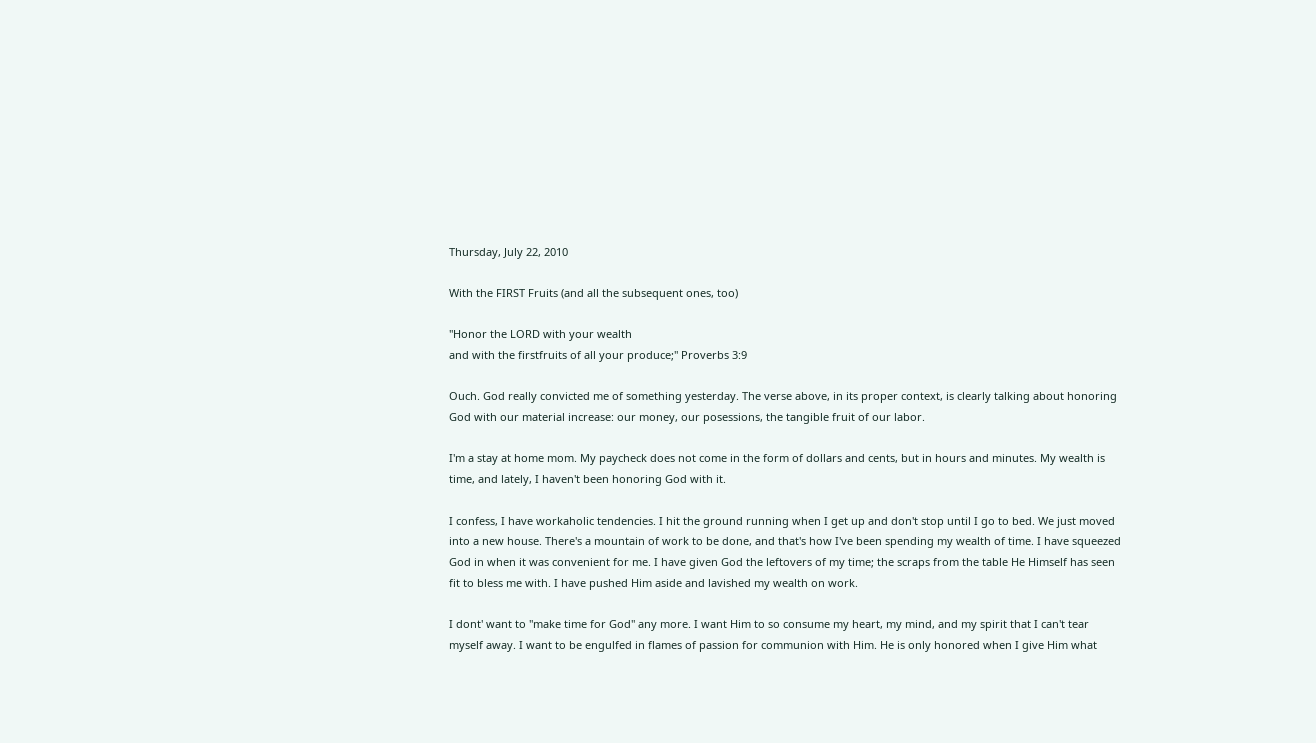Thursday, July 22, 2010

With the FIRST Fruits (and all the subsequent ones, too)

"Honor the LORD with your wealth
and with the firstfruits of all your produce;" Proverbs 3:9

Ouch. God really convicted me of something yesterday. The verse above, in its proper context, is clearly talking about honoring God with our material increase: our money, our posessions, the tangible fruit of our labor.

I'm a stay at home mom. My paycheck does not come in the form of dollars and cents, but in hours and minutes. My wealth is time, and lately, I haven't been honoring God with it.

I confess, I have workaholic tendencies. I hit the ground running when I get up and don't stop until I go to bed. We just moved into a new house. There's a mountain of work to be done, and that's how I've been spending my wealth of time. I have squeezed God in when it was convenient for me. I have given God the leftovers of my time; the scraps from the table He Himself has seen fit to bless me with. I have pushed Him aside and lavished my wealth on work.

I dont' want to "make time for God" any more. I want Him to so consume my heart, my mind, and my spirit that I can't tear myself away. I want to be engulfed in flames of passion for communion with Him. He is only honored when I give Him what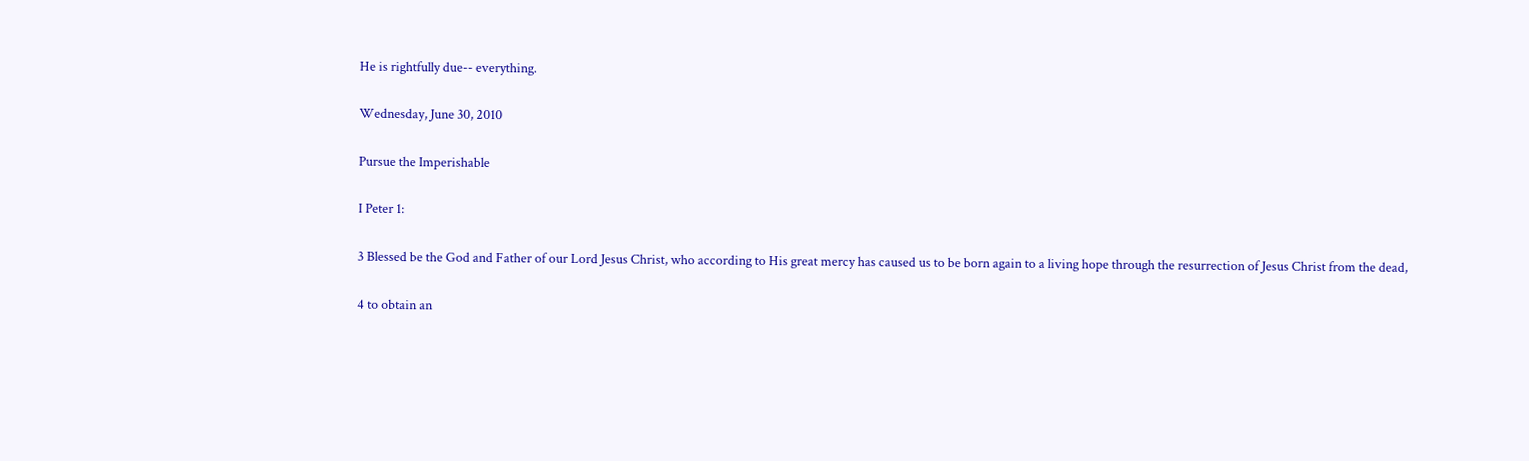He is rightfully due-- everything.

Wednesday, June 30, 2010

Pursue the Imperishable

I Peter 1:

3 Blessed be the God and Father of our Lord Jesus Christ, who according to His great mercy has caused us to be born again to a living hope through the resurrection of Jesus Christ from the dead,

4 to obtain an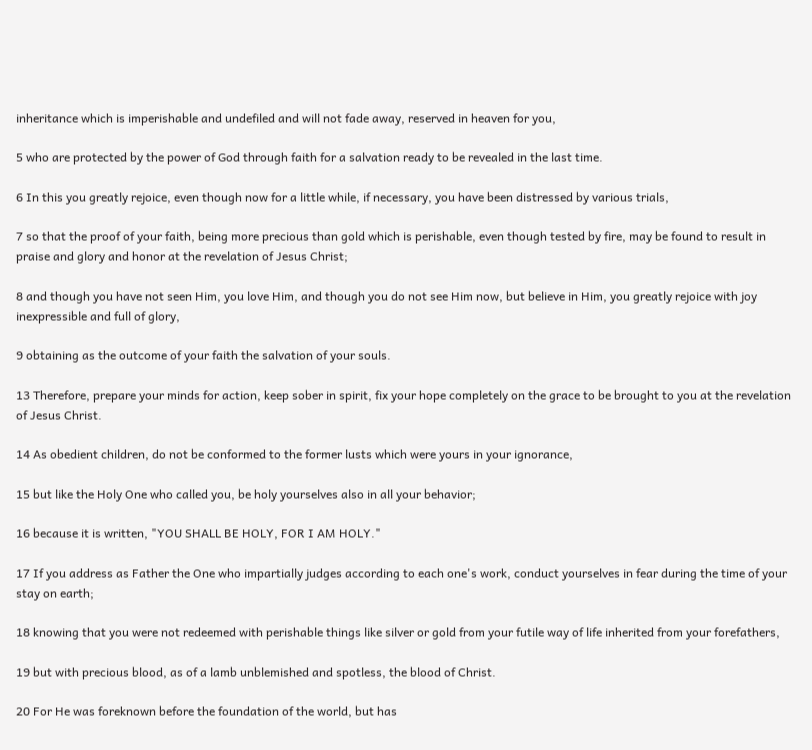inheritance which is imperishable and undefiled and will not fade away, reserved in heaven for you,

5 who are protected by the power of God through faith for a salvation ready to be revealed in the last time.

6 In this you greatly rejoice, even though now for a little while, if necessary, you have been distressed by various trials,

7 so that the proof of your faith, being more precious than gold which is perishable, even though tested by fire, may be found to result in praise and glory and honor at the revelation of Jesus Christ;

8 and though you have not seen Him, you love Him, and though you do not see Him now, but believe in Him, you greatly rejoice with joy inexpressible and full of glory,

9 obtaining as the outcome of your faith the salvation of your souls.

13 Therefore, prepare your minds for action, keep sober in spirit, fix your hope completely on the grace to be brought to you at the revelation of Jesus Christ.

14 As obedient children, do not be conformed to the former lusts which were yours in your ignorance,

15 but like the Holy One who called you, be holy yourselves also in all your behavior;

16 because it is written, "YOU SHALL BE HOLY, FOR I AM HOLY."

17 If you address as Father the One who impartially judges according to each one's work, conduct yourselves in fear during the time of your stay on earth;

18 knowing that you were not redeemed with perishable things like silver or gold from your futile way of life inherited from your forefathers,

19 but with precious blood, as of a lamb unblemished and spotless, the blood of Christ.

20 For He was foreknown before the foundation of the world, but has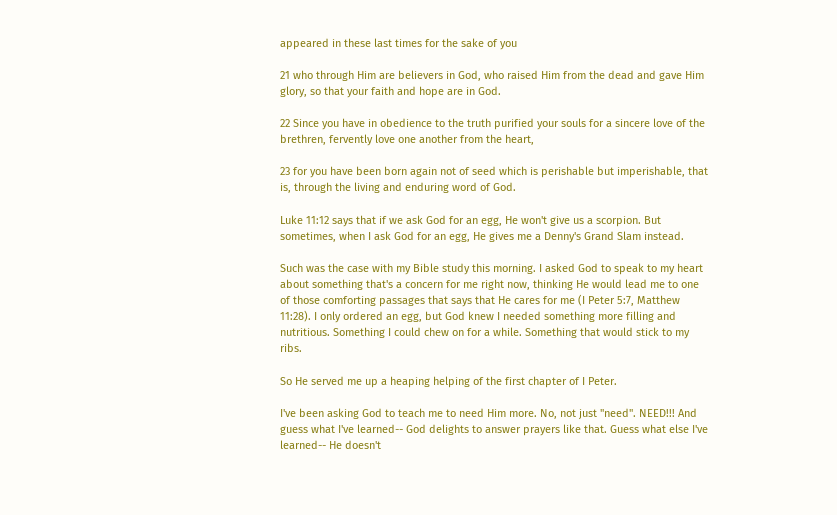appeared in these last times for the sake of you

21 who through Him are believers in God, who raised Him from the dead and gave Him glory, so that your faith and hope are in God.

22 Since you have in obedience to the truth purified your souls for a sincere love of the brethren, fervently love one another from the heart,

23 for you have been born again not of seed which is perishable but imperishable, that is, through the living and enduring word of God.

Luke 11:12 says that if we ask God for an egg, He won't give us a scorpion. But sometimes, when I ask God for an egg, He gives me a Denny's Grand Slam instead.

Such was the case with my Bible study this morning. I asked God to speak to my heart about something that's a concern for me right now, thinking He would lead me to one of those comforting passages that says that He cares for me (I Peter 5:7, Matthew 11:28). I only ordered an egg, but God knew I needed something more filling and nutritious. Something I could chew on for a while. Something that would stick to my ribs.

So He served me up a heaping helping of the first chapter of I Peter.

I've been asking God to teach me to need Him more. No, not just "need". NEED!!! And guess what I've learned-- God delights to answer prayers like that. Guess what else I've learned-- He doesn't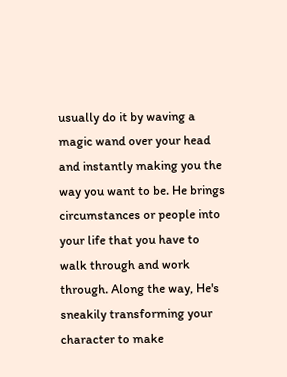usually do it by waving a magic wand over your head and instantly making you the way you want to be. He brings circumstances or people into your life that you have to walk through and work through. Along the way, He's sneakily transforming your character to make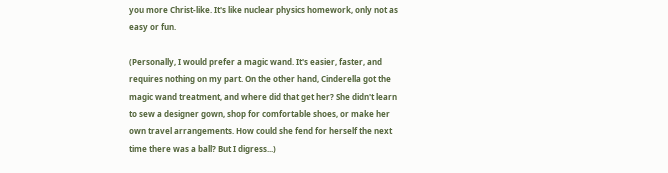you more Christ-like. It's like nuclear physics homework, only not as easy or fun.

(Personally, I would prefer a magic wand. It's easier, faster, and requires nothing on my part. On the other hand, Cinderella got the magic wand treatment, and where did that get her? She didn't learn to sew a designer gown, shop for comfortable shoes, or make her own travel arrangements. How could she fend for herself the next time there was a ball? But I digress...)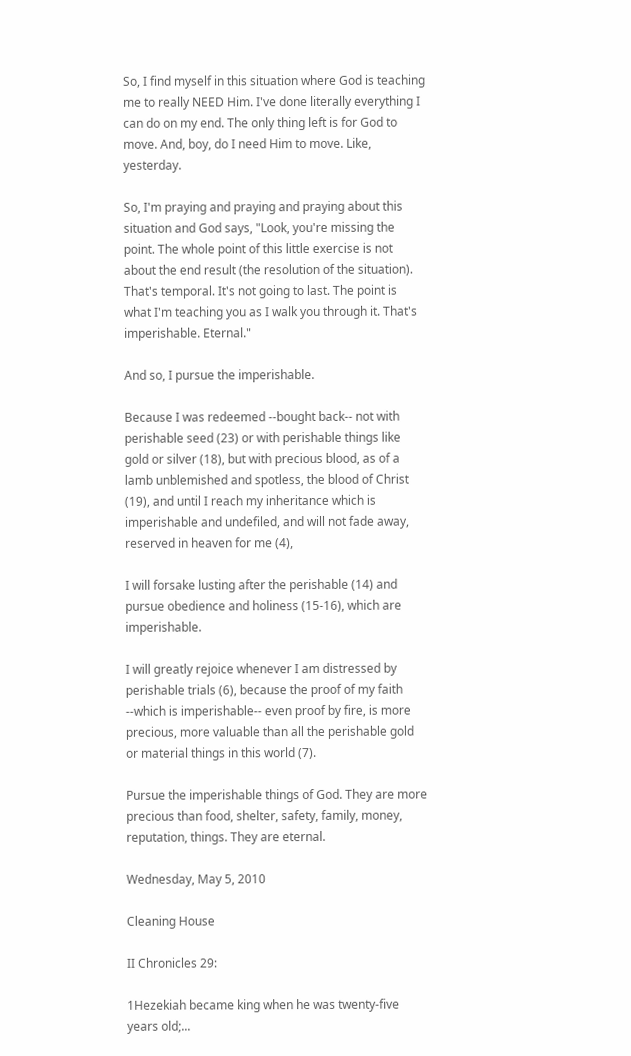So, I find myself in this situation where God is teaching me to really NEED Him. I've done literally everything I can do on my end. The only thing left is for God to move. And, boy, do I need Him to move. Like, yesterday.

So, I'm praying and praying and praying about this situation and God says, "Look, you're missing the point. The whole point of this little exercise is not about the end result (the resolution of the situation). That's temporal. It's not going to last. The point is what I'm teaching you as I walk you through it. That's imperishable. Eternal."

And so, I pursue the imperishable.

Because I was redeemed --bought back-- not with perishable seed (23) or with perishable things like gold or silver (18), but with precious blood, as of a lamb unblemished and spotless, the blood of Christ (19), and until I reach my inheritance which is imperishable and undefiled, and will not fade away, reserved in heaven for me (4),

I will forsake lusting after the perishable (14) and pursue obedience and holiness (15-16), which are imperishable.

I will greatly rejoice whenever I am distressed by perishable trials (6), because the proof of my faith --which is imperishable-- even proof by fire, is more precious, more valuable than all the perishable gold or material things in this world (7).

Pursue the imperishable things of God. They are more precious than food, shelter, safety, family, money, reputation, things. They are eternal.

Wednesday, May 5, 2010

Cleaning House

II Chronicles 29:

1Hezekiah became king when he was twenty-five years old;...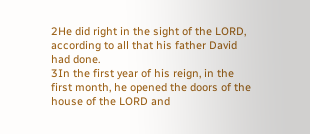2He did right in the sight of the LORD, according to all that his father David had done.
3In the first year of his reign, in the first month, he opened the doors of the house of the LORD and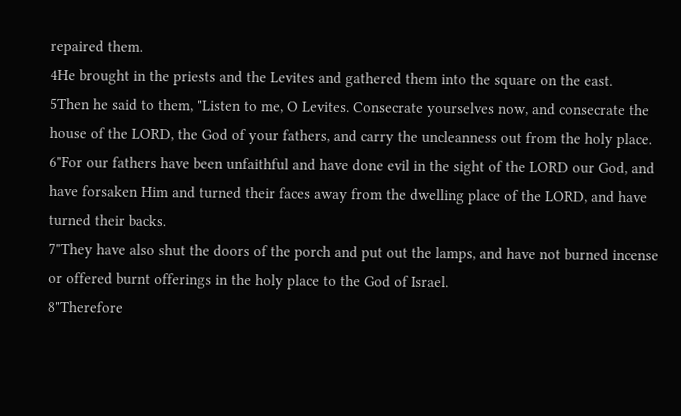repaired them.
4He brought in the priests and the Levites and gathered them into the square on the east.
5Then he said to them, "Listen to me, O Levites. Consecrate yourselves now, and consecrate the house of the LORD, the God of your fathers, and carry the uncleanness out from the holy place.
6"For our fathers have been unfaithful and have done evil in the sight of the LORD our God, and have forsaken Him and turned their faces away from the dwelling place of the LORD, and have turned their backs.
7"They have also shut the doors of the porch and put out the lamps, and have not burned incense or offered burnt offerings in the holy place to the God of Israel.
8"Therefore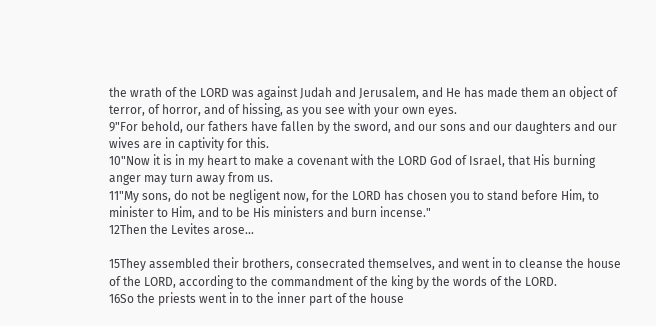the wrath of the LORD was against Judah and Jerusalem, and He has made them an object of terror, of horror, and of hissing, as you see with your own eyes.
9"For behold, our fathers have fallen by the sword, and our sons and our daughters and our wives are in captivity for this.
10"Now it is in my heart to make a covenant with the LORD God of Israel, that His burning anger may turn away from us.
11"My sons, do not be negligent now, for the LORD has chosen you to stand before Him, to minister to Him, and to be His ministers and burn incense."
12Then the Levites arose...

15They assembled their brothers, consecrated themselves, and went in to cleanse the house of the LORD, according to the commandment of the king by the words of the LORD.
16So the priests went in to the inner part of the house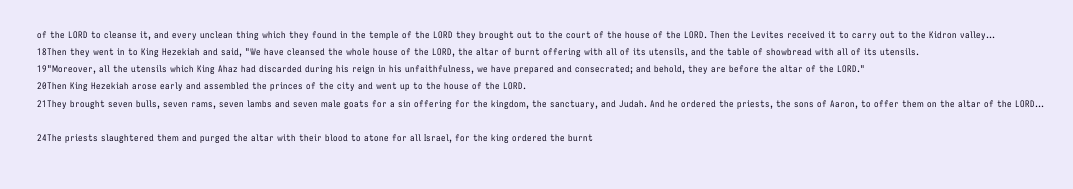of the LORD to cleanse it, and every unclean thing which they found in the temple of the LORD they brought out to the court of the house of the LORD. Then the Levites received it to carry out to the Kidron valley...
18Then they went in to King Hezekiah and said, "We have cleansed the whole house of the LORD, the altar of burnt offering with all of its utensils, and the table of showbread with all of its utensils.
19"Moreover, all the utensils which King Ahaz had discarded during his reign in his unfaithfulness, we have prepared and consecrated; and behold, they are before the altar of the LORD."
20Then King Hezekiah arose early and assembled the princes of the city and went up to the house of the LORD.
21They brought seven bulls, seven rams, seven lambs and seven male goats for a sin offering for the kingdom, the sanctuary, and Judah. And he ordered the priests, the sons of Aaron, to offer them on the altar of the LORD...

24The priests slaughtered them and purged the altar with their blood to atone for all Israel, for the king ordered the burnt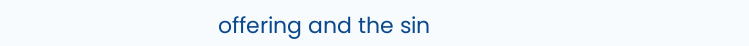offering and the sin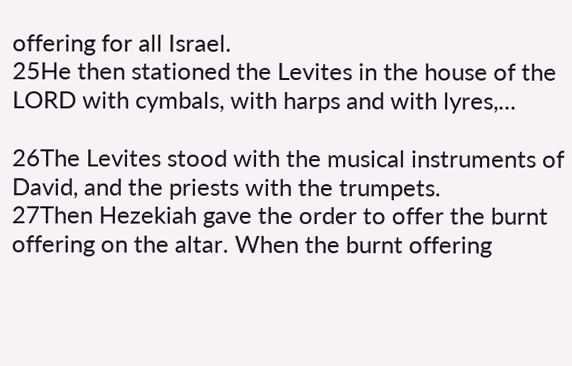offering for all Israel.
25He then stationed the Levites in the house of the LORD with cymbals, with harps and with lyres,...

26The Levites stood with the musical instruments of David, and the priests with the trumpets.
27Then Hezekiah gave the order to offer the burnt offering on the altar. When the burnt offering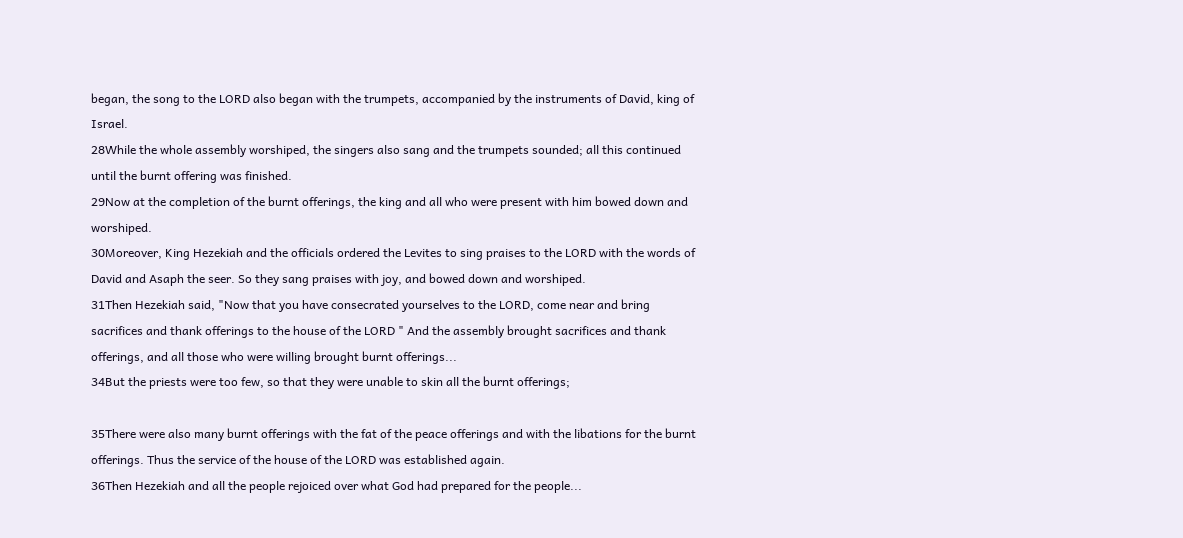began, the song to the LORD also began with the trumpets, accompanied by the instruments of David, king of Israel.
28While the whole assembly worshiped, the singers also sang and the trumpets sounded; all this continued until the burnt offering was finished.
29Now at the completion of the burnt offerings, the king and all who were present with him bowed down and worshiped.
30Moreover, King Hezekiah and the officials ordered the Levites to sing praises to the LORD with the words of David and Asaph the seer. So they sang praises with joy, and bowed down and worshiped.
31Then Hezekiah said, "Now that you have consecrated yourselves to the LORD, come near and bring sacrifices and thank offerings to the house of the LORD " And the assembly brought sacrifices and thank offerings, and all those who were willing brought burnt offerings...
34But the priests were too few, so that they were unable to skin all the burnt offerings;

35There were also many burnt offerings with the fat of the peace offerings and with the libations for the burnt offerings. Thus the service of the house of the LORD was established again.
36Then Hezekiah and all the people rejoiced over what God had prepared for the people...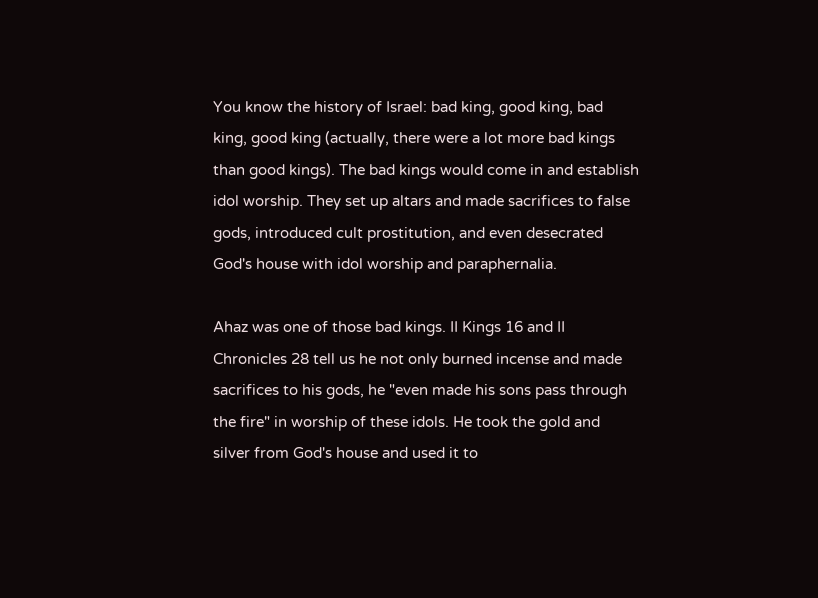You know the history of Israel: bad king, good king, bad king, good king (actually, there were a lot more bad kings than good kings). The bad kings would come in and establish idol worship. They set up altars and made sacrifices to false gods, introduced cult prostitution, and even desecrated God's house with idol worship and paraphernalia.

Ahaz was one of those bad kings. II Kings 16 and II Chronicles 28 tell us he not only burned incense and made sacrifices to his gods, he "even made his sons pass through the fire" in worship of these idols. He took the gold and silver from God's house and used it to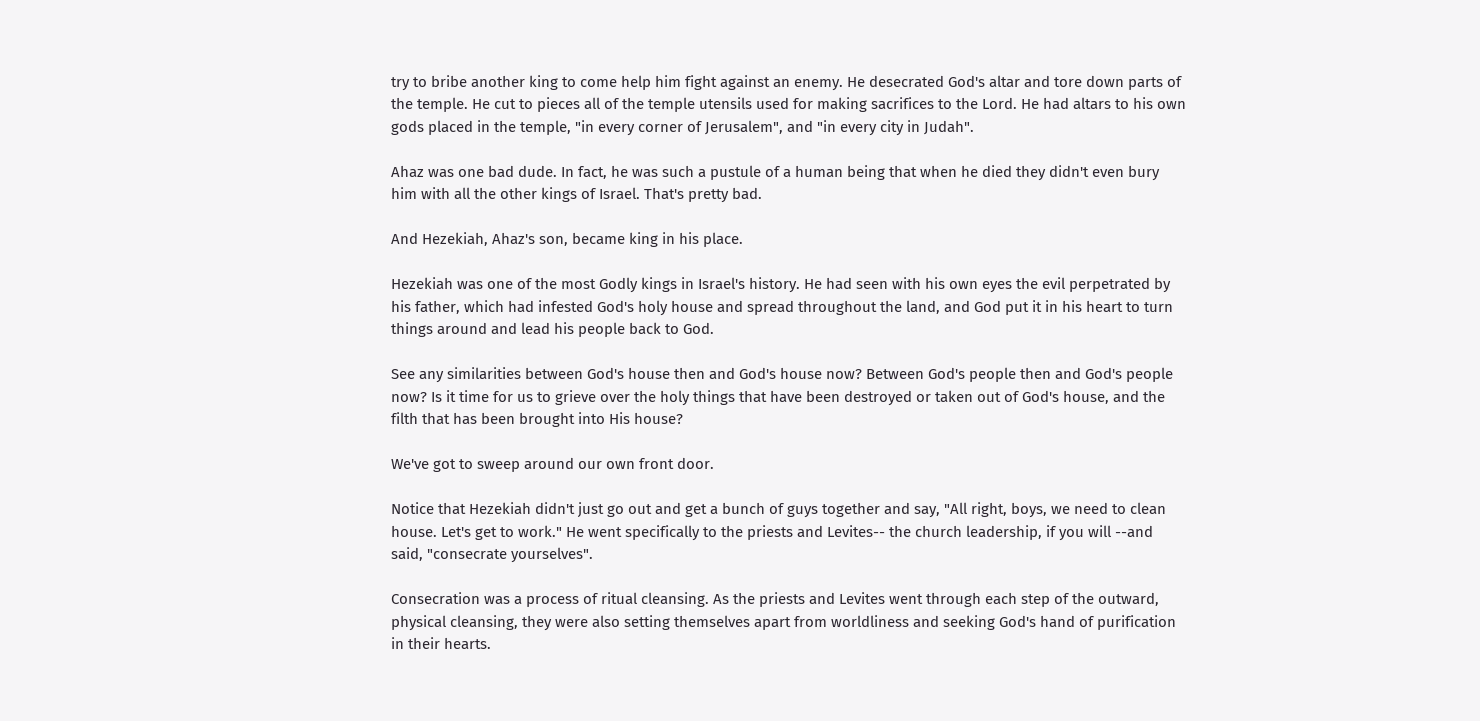try to bribe another king to come help him fight against an enemy. He desecrated God's altar and tore down parts of the temple. He cut to pieces all of the temple utensils used for making sacrifices to the Lord. He had altars to his own gods placed in the temple, "in every corner of Jerusalem", and "in every city in Judah".

Ahaz was one bad dude. In fact, he was such a pustule of a human being that when he died they didn't even bury him with all the other kings of Israel. That's pretty bad.

And Hezekiah, Ahaz's son, became king in his place.

Hezekiah was one of the most Godly kings in Israel's history. He had seen with his own eyes the evil perpetrated by his father, which had infested God's holy house and spread throughout the land, and God put it in his heart to turn things around and lead his people back to God.

See any similarities between God's house then and God's house now? Between God's people then and God's people now? Is it time for us to grieve over the holy things that have been destroyed or taken out of God's house, and the filth that has been brought into His house?

We've got to sweep around our own front door.

Notice that Hezekiah didn't just go out and get a bunch of guys together and say, "All right, boys, we need to clean house. Let's get to work." He went specifically to the priests and Levites-- the church leadership, if you will --and said, "consecrate yourselves".

Consecration was a process of ritual cleansing. As the priests and Levites went through each step of the outward, physical cleansing, they were also setting themselves apart from worldliness and seeking God's hand of purification in their hearts.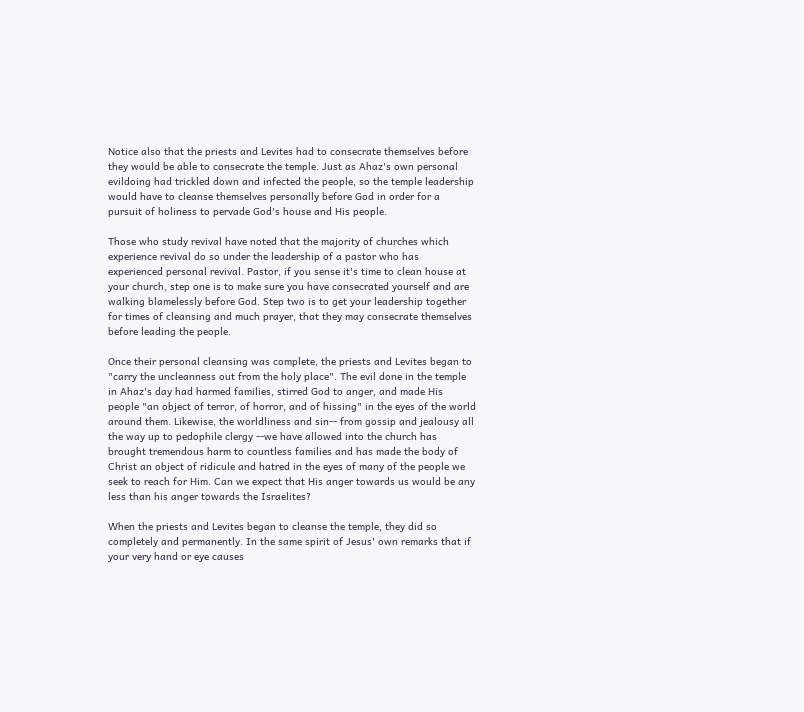Notice also that the priests and Levites had to consecrate themselves before they would be able to consecrate the temple. Just as Ahaz's own personal evildoing had trickled down and infected the people, so the temple leadership would have to cleanse themselves personally before God in order for a pursuit of holiness to pervade God's house and His people.

Those who study revival have noted that the majority of churches which experience revival do so under the leadership of a pastor who has experienced personal revival. Pastor, if you sense it's time to clean house at your church, step one is to make sure you have consecrated yourself and are walking blamelessly before God. Step two is to get your leadership together for times of cleansing and much prayer, that they may consecrate themselves before leading the people.

Once their personal cleansing was complete, the priests and Levites began to "carry the uncleanness out from the holy place". The evil done in the temple in Ahaz's day had harmed families, stirred God to anger, and made His people "an object of terror, of horror, and of hissing" in the eyes of the world around them. Likewise, the worldliness and sin-- from gossip and jealousy all the way up to pedophile clergy --we have allowed into the church has brought tremendous harm to countless families and has made the body of Christ an object of ridicule and hatred in the eyes of many of the people we seek to reach for Him. Can we expect that His anger towards us would be any less than his anger towards the Israelites?

When the priests and Levites began to cleanse the temple, they did so completely and permanently. In the same spirit of Jesus' own remarks that if your very hand or eye causes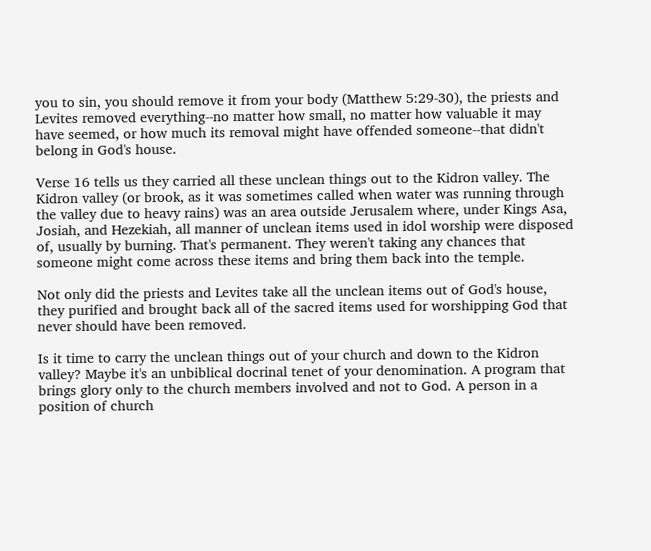you to sin, you should remove it from your body (Matthew 5:29-30), the priests and Levites removed everything--no matter how small, no matter how valuable it may have seemed, or how much its removal might have offended someone--that didn't belong in God's house.

Verse 16 tells us they carried all these unclean things out to the Kidron valley. The Kidron valley (or brook, as it was sometimes called when water was running through the valley due to heavy rains) was an area outside Jerusalem where, under Kings Asa, Josiah, and Hezekiah, all manner of unclean items used in idol worship were disposed of, usually by burning. That's permanent. They weren't taking any chances that someone might come across these items and bring them back into the temple.

Not only did the priests and Levites take all the unclean items out of God's house, they purified and brought back all of the sacred items used for worshipping God that never should have been removed.

Is it time to carry the unclean things out of your church and down to the Kidron valley? Maybe it's an unbiblical docrinal tenet of your denomination. A program that brings glory only to the church members involved and not to God. A person in a position of church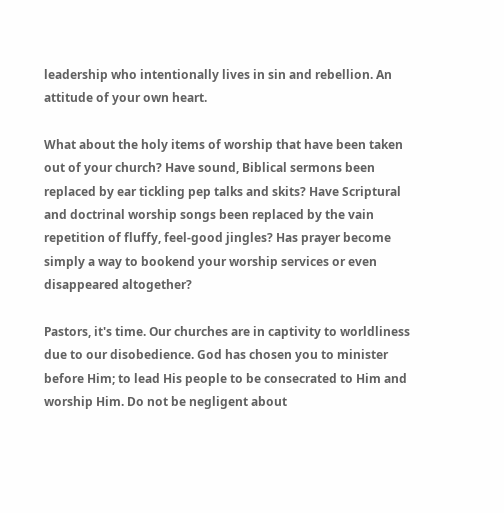leadership who intentionally lives in sin and rebellion. An attitude of your own heart.

What about the holy items of worship that have been taken out of your church? Have sound, Biblical sermons been replaced by ear tickling pep talks and skits? Have Scriptural and doctrinal worship songs been replaced by the vain repetition of fluffy, feel-good jingles? Has prayer become simply a way to bookend your worship services or even disappeared altogether?

Pastors, it's time. Our churches are in captivity to worldliness due to our disobedience. God has chosen you to minister before Him; to lead His people to be consecrated to Him and worship Him. Do not be negligent about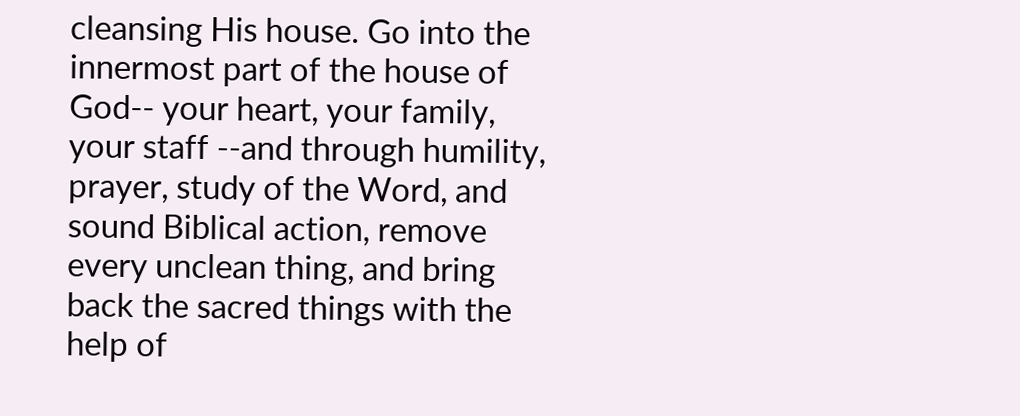cleansing His house. Go into the innermost part of the house of God-- your heart, your family, your staff --and through humility, prayer, study of the Word, and sound Biblical action, remove every unclean thing, and bring back the sacred things with the help of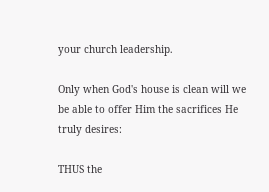your church leadership.

Only when God's house is clean will we be able to offer Him the sacrifices He truly desires:

THUS the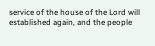service of the house of the Lord will established again, and the people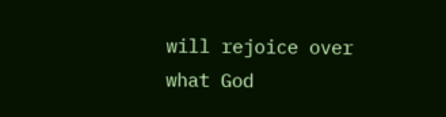will rejoice over what God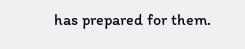has prepared for them.